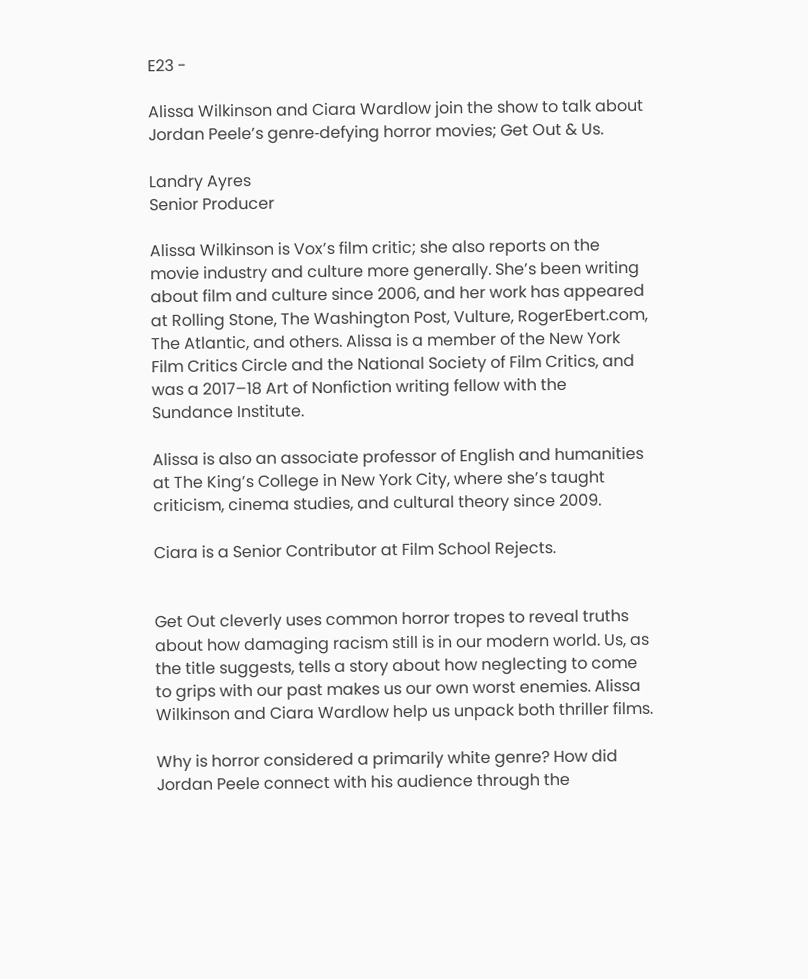E23 -

Alissa Wilkinson and Ciara Wardlow join the show to talk about Jordan Peele’s genre‐defying horror movies; Get Out & Us.

Landry Ayres
Senior Producer

Alissa Wilkinson is Vox’s film critic; she also reports on the movie industry and culture more generally. She’s been writing about film and culture since 2006, and her work has appeared at Rolling Stone, The Washington Post, Vulture, RogerEbert.com, The Atlantic, and others. Alissa is a member of the New York Film Critics Circle and the National Society of Film Critics, and was a 2017–18 Art of Nonfiction writing fellow with the Sundance Institute.

Alissa is also an associate professor of English and humanities at The King’s College in New York City, where she’s taught criticism, cinema studies, and cultural theory since 2009.

Ciara is a Senior Contributor at Film School Rejects.


Get Out cleverly uses common horror tropes to reveal truths about how damaging racism still is in our modern world. Us, as the title suggests, tells a story about how neglecting to come to grips with our past makes us our own worst enemies. Alissa Wilkinson and Ciara Wardlow help us unpack both thriller films.

Why is horror considered a primarily white genre? How did Jordan Peele connect with his audience through the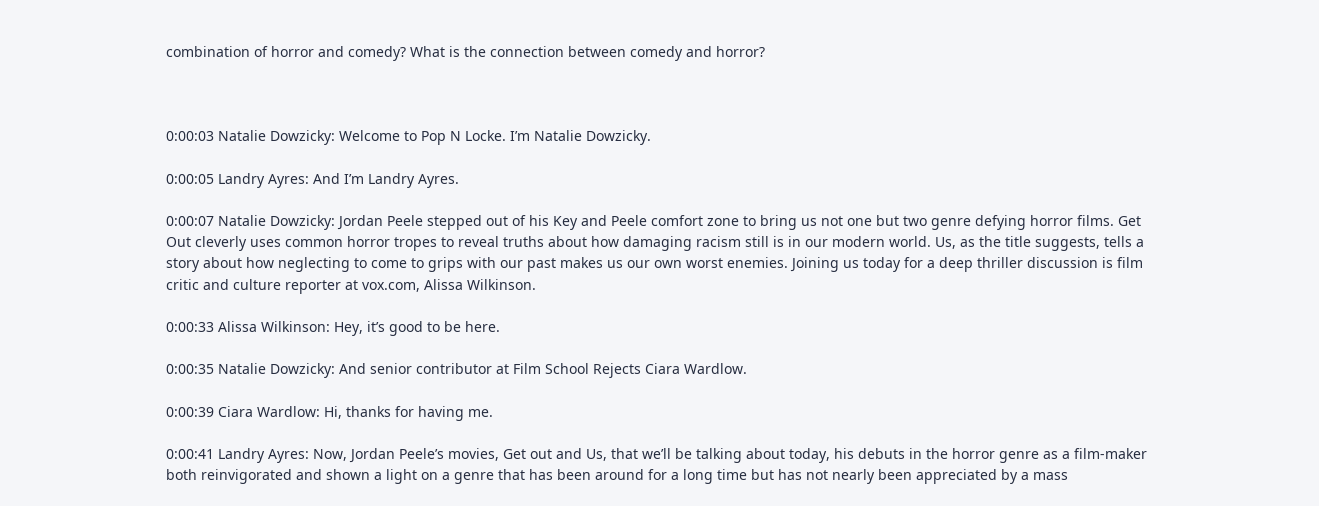combination of horror and comedy? What is the connection between comedy and horror?



0:00:03 Natalie Dowzicky: Welcome to Pop N Locke. I’m Natalie Dowzicky.

0:00:05 Landry Ayres: And I’m Landry Ayres.

0:00:07 Natalie Dowzicky: Jordan Peele stepped out of his Key and Peele comfort zone to bring us not one but two genre defying horror films. Get Out cleverly uses common horror tropes to reveal truths about how damaging racism still is in our modern world. Us, as the title suggests, tells a story about how neglecting to come to grips with our past makes us our own worst enemies. Joining us today for a deep thriller discussion is film critic and culture reporter at vox.com, Alissa Wilkinson.

0:00:33 Alissa Wilkinson: Hey, it’s good to be here.

0:00:35 Natalie Dowzicky: And senior contributor at Film School Rejects Ciara Wardlow.

0:00:39 Ciara Wardlow: Hi, thanks for having me.

0:00:41 Landry Ayres: Now, Jordan Peele’s movies, Get out and Us, that we’ll be talking about today, his debuts in the horror genre as a film‐maker both reinvigorated and shown a light on a genre that has been around for a long time but has not nearly been appreciated by a mass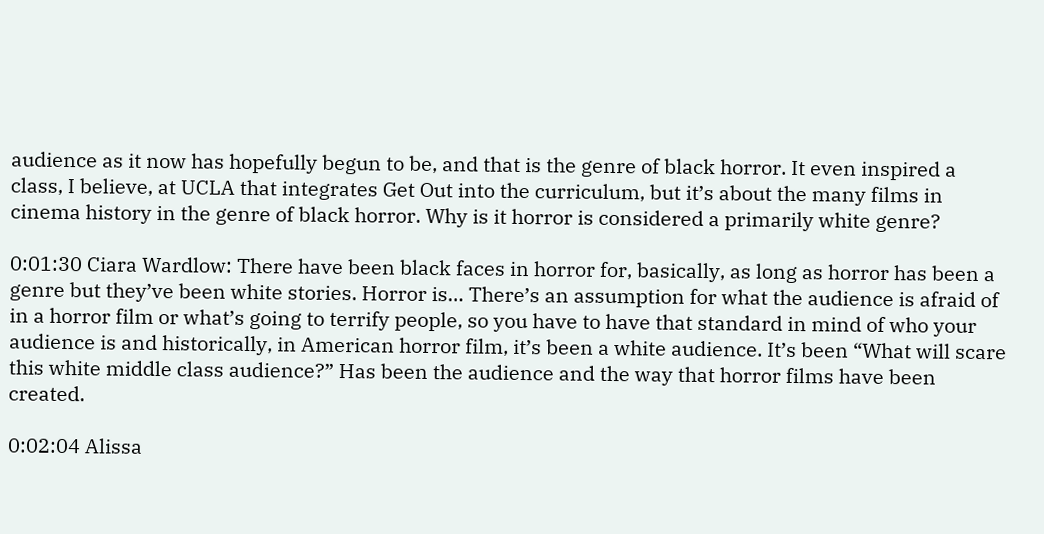audience as it now has hopefully begun to be, and that is the genre of black horror. It even inspired a class, I believe, at UCLA that integrates Get Out into the curriculum, but it’s about the many films in cinema history in the genre of black horror. Why is it horror is considered a primarily white genre?

0:01:30 Ciara Wardlow: There have been black faces in horror for, basically, as long as horror has been a genre but they’ve been white stories. Horror is… There’s an assumption for what the audience is afraid of in a horror film or what’s going to terrify people, so you have to have that standard in mind of who your audience is and historically, in American horror film, it’s been a white audience. It’s been “What will scare this white middle class audience?” Has been the audience and the way that horror films have been created.

0:02:04 Alissa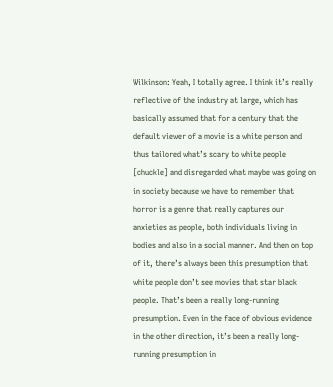Wilkinson: Yeah, I totally agree. I think it’s really reflective of the industry at large, which has basically assumed that for a century that the default viewer of a movie is a white person and thus tailored what’s scary to white people [chuckle] and disregarded what maybe was going on in society because we have to remember that horror is a genre that really captures our anxieties as people, both individuals living in bodies and also in a social manner. And then on top of it, there’s always been this presumption that white people don’t see movies that star black people. That’s been a really long‐running presumption. Even in the face of obvious evidence in the other direction, it’s been a really long‐running presumption in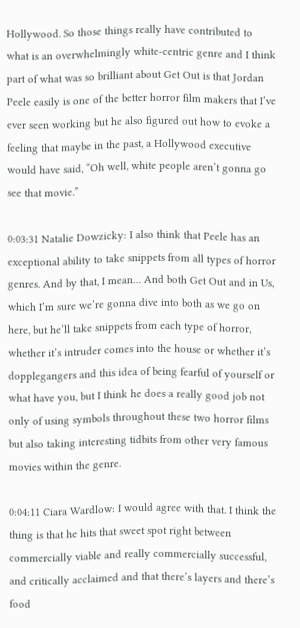Hollywood. So those things really have contributed to what is an overwhelmingly white‐centric genre and I think part of what was so brilliant about Get Out is that Jordan Peele easily is one of the better horror film makers that I’ve ever seen working but he also figured out how to evoke a feeling that maybe in the past, a Hollywood executive would have said, “Oh well, white people aren’t gonna go see that movie.”

0:03:31 Natalie Dowzicky: I also think that Peele has an exceptional ability to take snippets from all types of horror genres. And by that, I mean… And both Get Out and in Us, which I’m sure we’re gonna dive into both as we go on here, but he’ll take snippets from each type of horror, whether it’s intruder comes into the house or whether it’s dopplegangers and this idea of being fearful of yourself or what have you, but I think he does a really good job not only of using symbols throughout these two horror films but also taking interesting tidbits from other very famous movies within the genre.

0:04:11 Ciara Wardlow: I would agree with that. I think the thing is that he hits that sweet spot right between commercially viable and really commercially successful, and critically acclaimed and that there’s layers and there’s food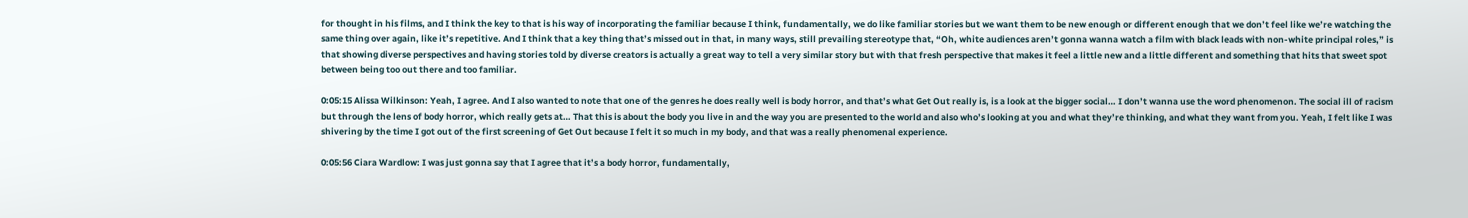for thought in his films, and I think the key to that is his way of incorporating the familiar because I think, fundamentally, we do like familiar stories but we want them to be new enough or different enough that we don’t feel like we’re watching the same thing over again, like it’s repetitive. And I think that a key thing that’s missed out in that, in many ways, still prevailing stereotype that, “Oh, white audiences aren’t gonna wanna watch a film with black leads with non‐white principal roles,” is that showing diverse perspectives and having stories told by diverse creators is actually a great way to tell a very similar story but with that fresh perspective that makes it feel a little new and a little different and something that hits that sweet spot between being too out there and too familiar.

0:05:15 Alissa Wilkinson: Yeah, I agree. And I also wanted to note that one of the genres he does really well is body horror, and that’s what Get Out really is, is a look at the bigger social… I don’t wanna use the word phenomenon. The social ill of racism but through the lens of body horror, which really gets at… That this is about the body you live in and the way you are presented to the world and also who’s looking at you and what they’re thinking, and what they want from you. Yeah, I felt like I was shivering by the time I got out of the first screening of Get Out because I felt it so much in my body, and that was a really phenomenal experience.

0:05:56 Ciara Wardlow: I was just gonna say that I agree that it’s a body horror, fundamentally,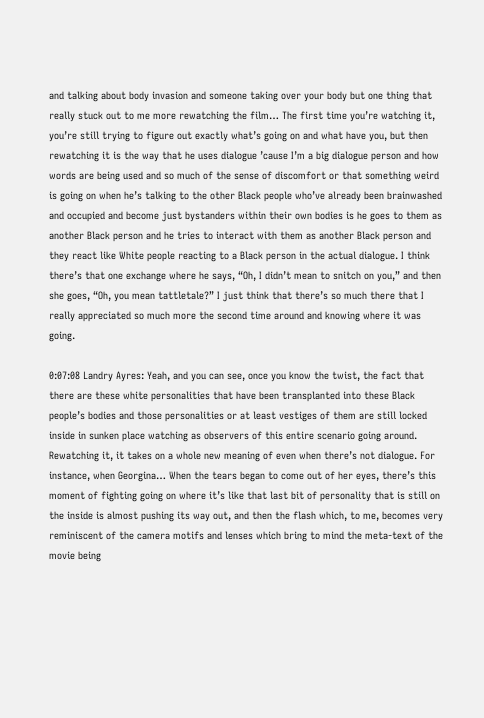and talking about body invasion and someone taking over your body but one thing that really stuck out to me more rewatching the film… The first time you’re watching it, you’re still trying to figure out exactly what’s going on and what have you, but then rewatching it is the way that he uses dialogue ’cause I’m a big dialogue person and how words are being used and so much of the sense of discomfort or that something weird is going on when he’s talking to the other Black people who’ve already been brainwashed and occupied and become just bystanders within their own bodies is he goes to them as another Black person and he tries to interact with them as another Black person and they react like White people reacting to a Black person in the actual dialogue. I think there’s that one exchange where he says, “Oh, I didn’t mean to snitch on you,” and then she goes, “Oh, you mean tattletale?” I just think that there’s so much there that I really appreciated so much more the second time around and knowing where it was going.

0:07:08 Landry Ayres: Yeah, and you can see, once you know the twist, the fact that there are these white personalities that have been transplanted into these Black people’s bodies and those personalities or at least vestiges of them are still locked inside in sunken place watching as observers of this entire scenario going around. Rewatching it, it takes on a whole new meaning of even when there’s not dialogue. For instance, when Georgina… When the tears began to come out of her eyes, there’s this moment of fighting going on where it’s like that last bit of personality that is still on the inside is almost pushing its way out, and then the flash which, to me, becomes very reminiscent of the camera motifs and lenses which bring to mind the meta‐text of the movie being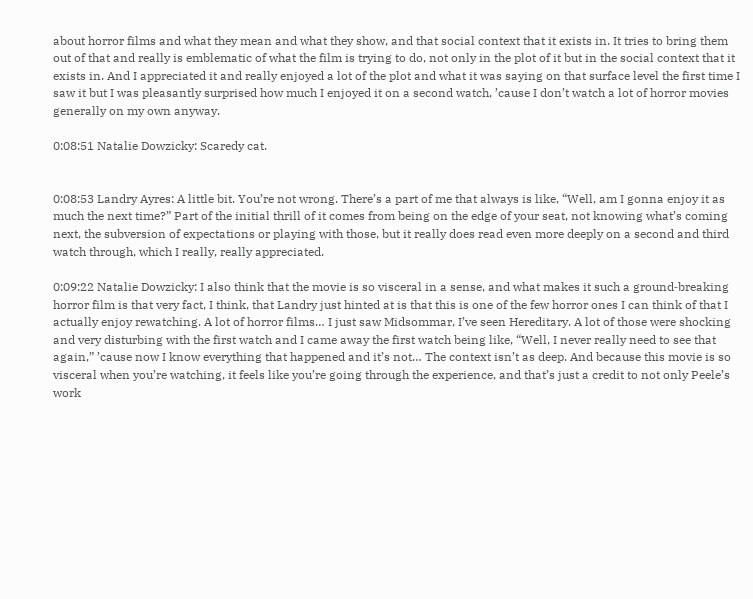about horror films and what they mean and what they show, and that social context that it exists in. It tries to bring them out of that and really is emblematic of what the film is trying to do, not only in the plot of it but in the social context that it exists in. And I appreciated it and really enjoyed a lot of the plot and what it was saying on that surface level the first time I saw it but I was pleasantly surprised how much I enjoyed it on a second watch, ’cause I don’t watch a lot of horror movies generally on my own anyway.

0:08:51 Natalie Dowzicky: Scaredy cat.


0:08:53 Landry Ayres: A little bit. You’re not wrong. There’s a part of me that always is like, “Well, am I gonna enjoy it as much the next time?” Part of the initial thrill of it comes from being on the edge of your seat, not knowing what’s coming next, the subversion of expectations or playing with those, but it really does read even more deeply on a second and third watch through, which I really, really appreciated.

0:09:22 Natalie Dowzicky: I also think that the movie is so visceral in a sense, and what makes it such a ground‐breaking horror film is that very fact, I think, that Landry just hinted at is that this is one of the few horror ones I can think of that I actually enjoy rewatching. A lot of horror films… I just saw Midsommar, I’ve seen Hereditary. A lot of those were shocking and very disturbing with the first watch and I came away the first watch being like, “Well, I never really need to see that again,” ’cause now I know everything that happened and it’s not… The context isn’t as deep. And because this movie is so visceral when you’re watching, it feels like you’re going through the experience, and that’s just a credit to not only Peele’s work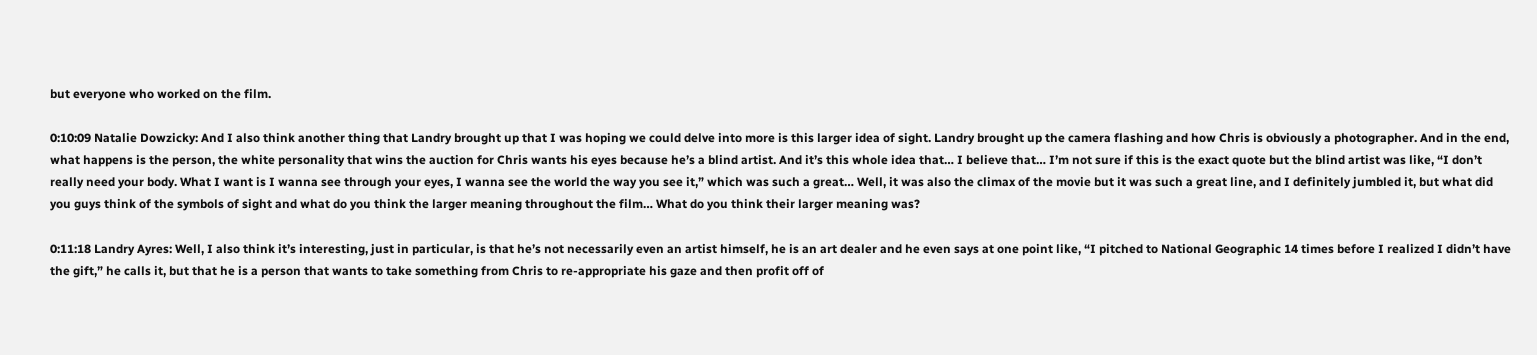but everyone who worked on the film.

0:10:09 Natalie Dowzicky: And I also think another thing that Landry brought up that I was hoping we could delve into more is this larger idea of sight. Landry brought up the camera flashing and how Chris is obviously a photographer. And in the end, what happens is the person, the white personality that wins the auction for Chris wants his eyes because he’s a blind artist. And it’s this whole idea that… I believe that… I’m not sure if this is the exact quote but the blind artist was like, “I don’t really need your body. What I want is I wanna see through your eyes, I wanna see the world the way you see it,” which was such a great… Well, it was also the climax of the movie but it was such a great line, and I definitely jumbled it, but what did you guys think of the symbols of sight and what do you think the larger meaning throughout the film… What do you think their larger meaning was?

0:11:18 Landry Ayres: Well, I also think it’s interesting, just in particular, is that he’s not necessarily even an artist himself, he is an art dealer and he even says at one point like, “I pitched to National Geographic 14 times before I realized I didn’t have the gift,” he calls it, but that he is a person that wants to take something from Chris to re‐appropriate his gaze and then profit off of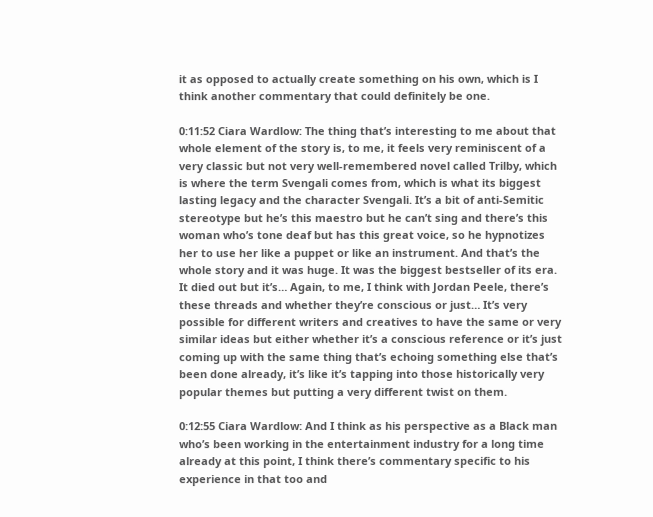it as opposed to actually create something on his own, which is I think another commentary that could definitely be one.

0:11:52 Ciara Wardlow: The thing that’s interesting to me about that whole element of the story is, to me, it feels very reminiscent of a very classic but not very well‐remembered novel called Trilby, which is where the term Svengali comes from, which is what its biggest lasting legacy and the character Svengali. It’s a bit of anti‐Semitic stereotype but he’s this maestro but he can’t sing and there’s this woman who’s tone deaf but has this great voice, so he hypnotizes her to use her like a puppet or like an instrument. And that’s the whole story and it was huge. It was the biggest bestseller of its era. It died out but it’s… Again, to me, I think with Jordan Peele, there’s these threads and whether they’re conscious or just… It’s very possible for different writers and creatives to have the same or very similar ideas but either whether it’s a conscious reference or it’s just coming up with the same thing that’s echoing something else that’s been done already, it’s like it’s tapping into those historically very popular themes but putting a very different twist on them.

0:12:55 Ciara Wardlow: And I think as his perspective as a Black man who’s been working in the entertainment industry for a long time already at this point, I think there’s commentary specific to his experience in that too and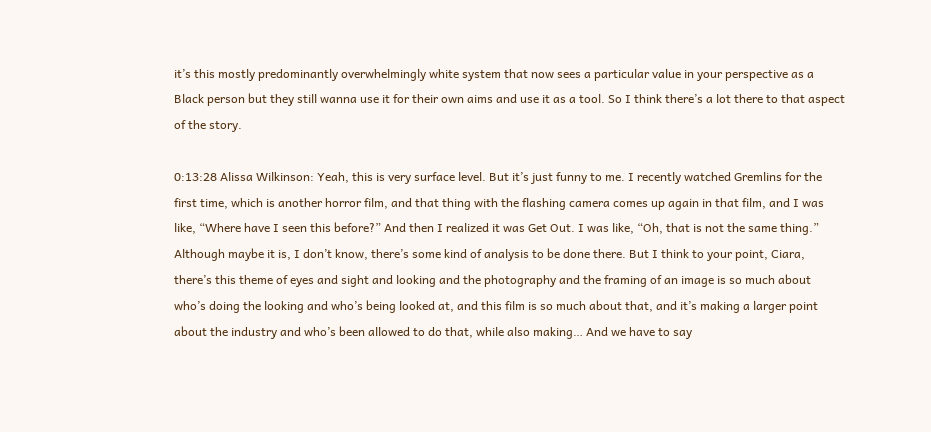it’s this mostly predominantly overwhelmingly white system that now sees a particular value in your perspective as a Black person but they still wanna use it for their own aims and use it as a tool. So I think there’s a lot there to that aspect of the story.

0:13:28 Alissa Wilkinson: Yeah, this is very surface level. But it’s just funny to me. I recently watched Gremlins for the first time, which is another horror film, and that thing with the flashing camera comes up again in that film, and I was like, “Where have I seen this before?” And then I realized it was Get Out. I was like, “Oh, that is not the same thing.” Although maybe it is, I don’t know, there’s some kind of analysis to be done there. But I think to your point, Ciara, there’s this theme of eyes and sight and looking and the photography and the framing of an image is so much about who’s doing the looking and who’s being looked at, and this film is so much about that, and it’s making a larger point about the industry and who’s been allowed to do that, while also making… And we have to say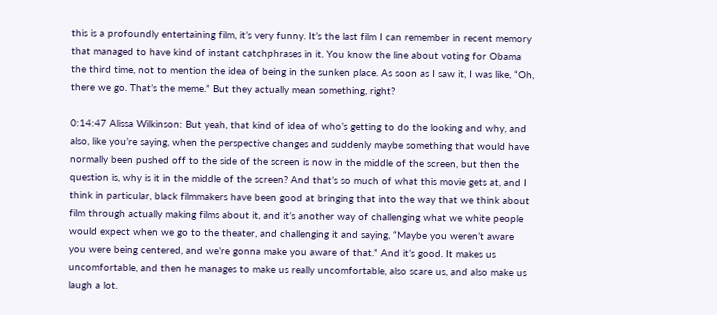this is a profoundly entertaining film, it’s very funny. It’s the last film I can remember in recent memory that managed to have kind of instant catchphrases in it. You know the line about voting for Obama the third time, not to mention the idea of being in the sunken place. As soon as I saw it, I was like, “Oh, there we go. That’s the meme.” But they actually mean something, right?

0:14:47 Alissa Wilkinson: But yeah, that kind of idea of who’s getting to do the looking and why, and also, like you’re saying, when the perspective changes and suddenly maybe something that would have normally been pushed off to the side of the screen is now in the middle of the screen, but then the question is, why is it in the middle of the screen? And that’s so much of what this movie gets at, and I think in particular, black filmmakers have been good at bringing that into the way that we think about film through actually making films about it, and it’s another way of challenging what we white people would expect when we go to the theater, and challenging it and saying, “Maybe you weren’t aware you were being centered, and we’re gonna make you aware of that.” And it’s good. It makes us uncomfortable, and then he manages to make us really uncomfortable, also scare us, and also make us laugh a lot.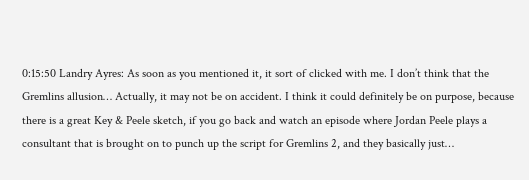0:15:50 Landry Ayres: As soon as you mentioned it, it sort of clicked with me. I don’t think that the Gremlins allusion… Actually, it may not be on accident. I think it could definitely be on purpose, because there is a great Key & Peele sketch, if you go back and watch an episode where Jordan Peele plays a consultant that is brought on to punch up the script for Gremlins 2, and they basically just…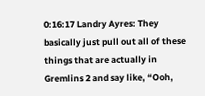0:16:17 Landry Ayres: They basically just pull out all of these things that are actually in Gremlins 2 and say like, “Ooh,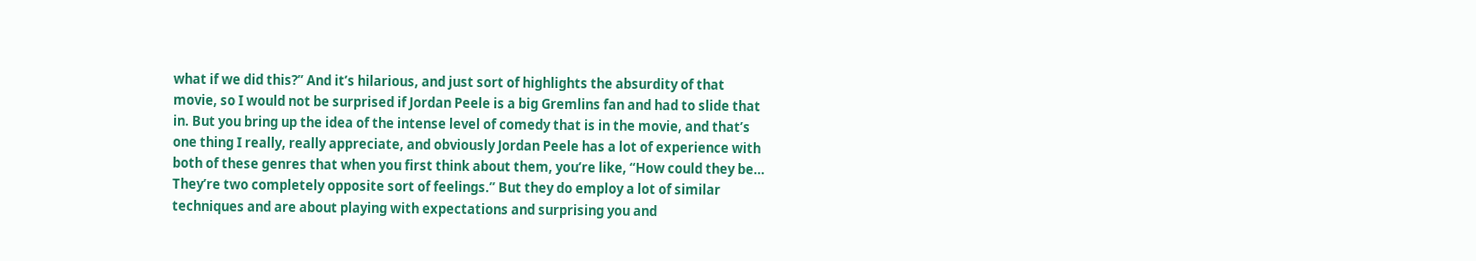what if we did this?” And it’s hilarious, and just sort of highlights the absurdity of that movie, so I would not be surprised if Jordan Peele is a big Gremlins fan and had to slide that in. But you bring up the idea of the intense level of comedy that is in the movie, and that’s one thing I really, really appreciate, and obviously Jordan Peele has a lot of experience with both of these genres that when you first think about them, you’re like, “How could they be… They’re two completely opposite sort of feelings.” But they do employ a lot of similar techniques and are about playing with expectations and surprising you and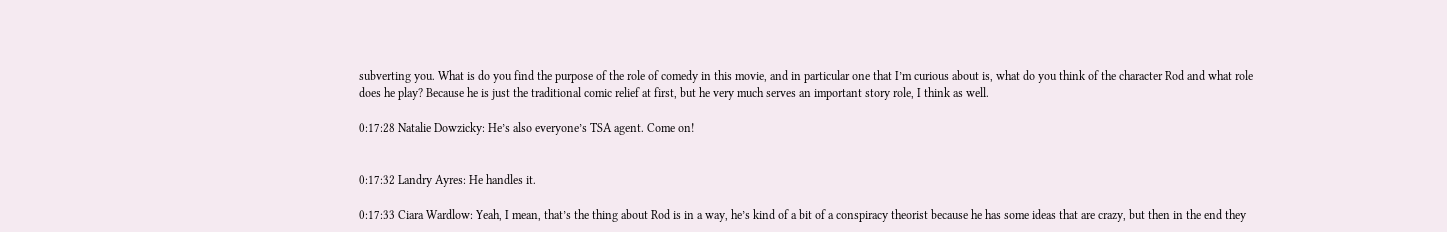subverting you. What is do you find the purpose of the role of comedy in this movie, and in particular one that I’m curious about is, what do you think of the character Rod and what role does he play? Because he is just the traditional comic relief at first, but he very much serves an important story role, I think as well.

0:17:28 Natalie Dowzicky: He’s also everyone’s TSA agent. Come on!


0:17:32 Landry Ayres: He handles it.

0:17:33 Ciara Wardlow: Yeah, I mean, that’s the thing about Rod is in a way, he’s kind of a bit of a conspiracy theorist because he has some ideas that are crazy, but then in the end they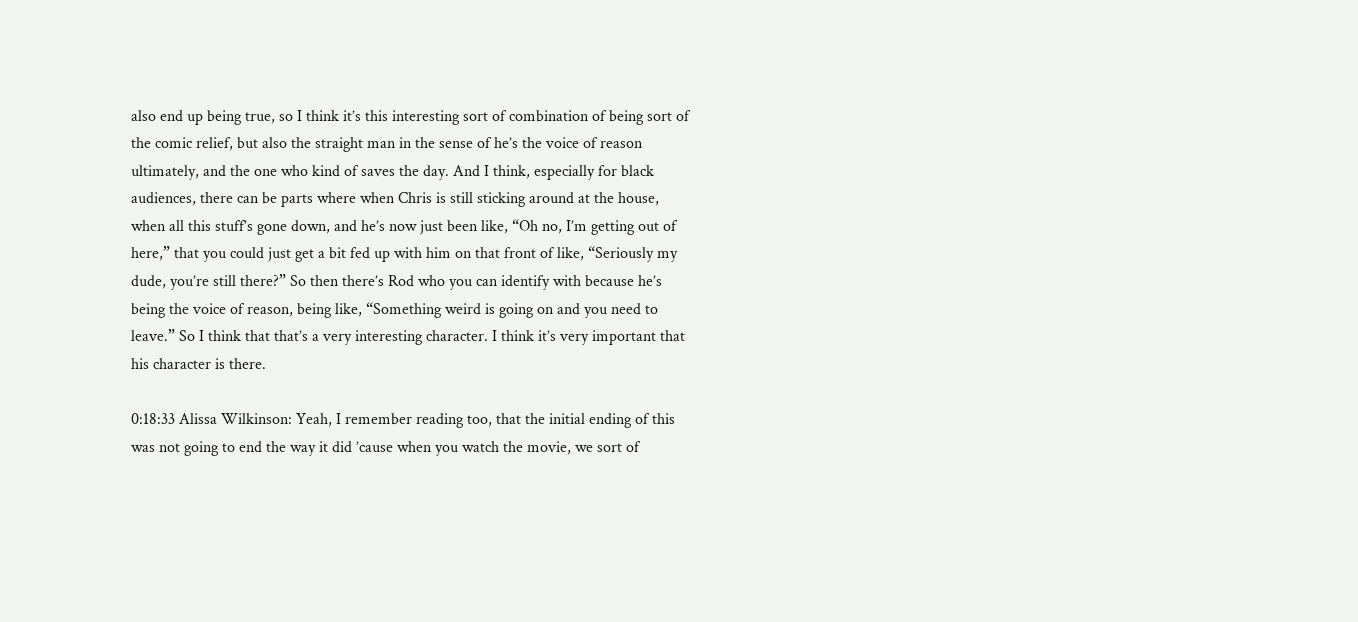also end up being true, so I think it’s this interesting sort of combination of being sort of the comic relief, but also the straight man in the sense of he’s the voice of reason ultimately, and the one who kind of saves the day. And I think, especially for black audiences, there can be parts where when Chris is still sticking around at the house, when all this stuff’s gone down, and he’s now just been like, “Oh no, I’m getting out of here,” that you could just get a bit fed up with him on that front of like, “Seriously my dude, you’re still there?” So then there’s Rod who you can identify with because he’s being the voice of reason, being like, “Something weird is going on and you need to leave.” So I think that that’s a very interesting character. I think it’s very important that his character is there.

0:18:33 Alissa Wilkinson: Yeah, I remember reading too, that the initial ending of this was not going to end the way it did ’cause when you watch the movie, we sort of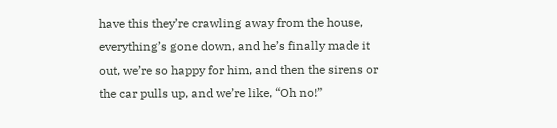have this they’re crawling away from the house, everything’s gone down, and he’s finally made it out, we’re so happy for him, and then the sirens or the car pulls up, and we’re like, “Oh no!”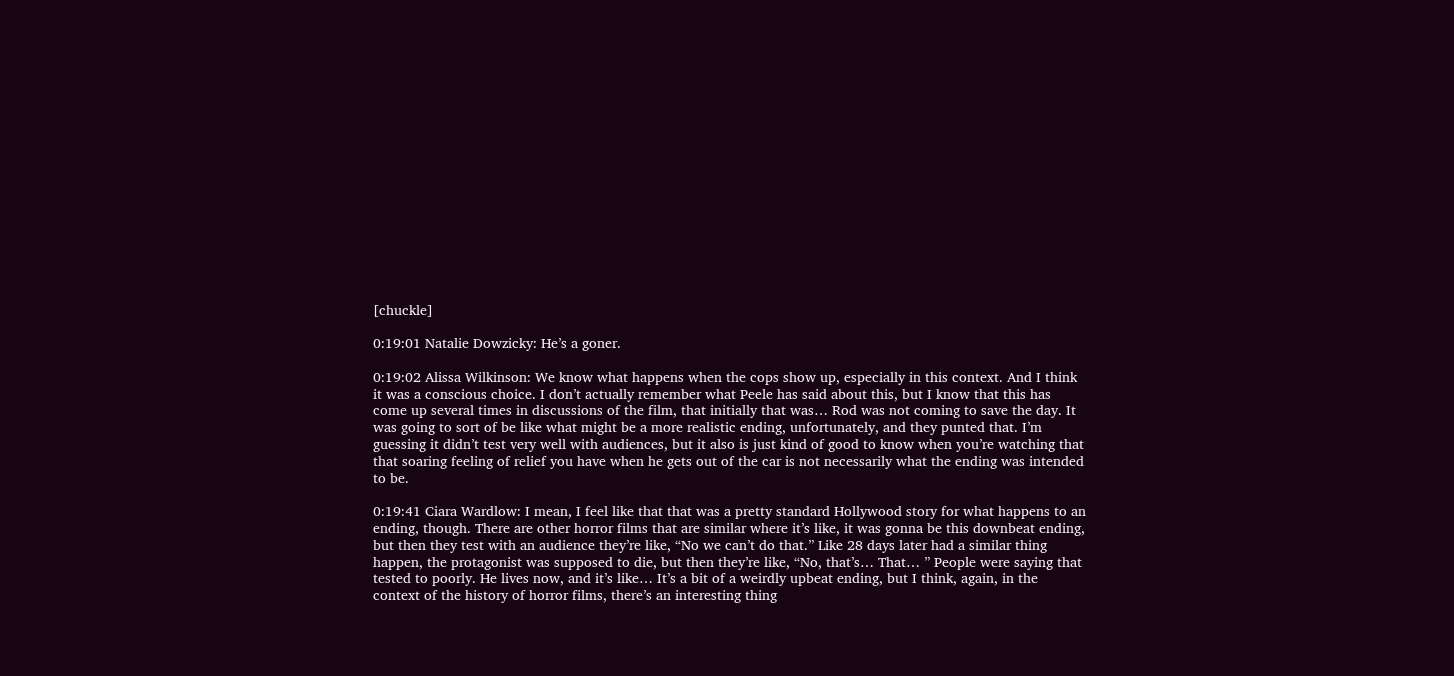[chuckle]

0:19:01 Natalie Dowzicky: He’s a goner.

0:19:02 Alissa Wilkinson: We know what happens when the cops show up, especially in this context. And I think it was a conscious choice. I don’t actually remember what Peele has said about this, but I know that this has come up several times in discussions of the film, that initially that was… Rod was not coming to save the day. It was going to sort of be like what might be a more realistic ending, unfortunately, and they punted that. I’m guessing it didn’t test very well with audiences, but it also is just kind of good to know when you’re watching that that soaring feeling of relief you have when he gets out of the car is not necessarily what the ending was intended to be.

0:19:41 Ciara Wardlow: I mean, I feel like that that was a pretty standard Hollywood story for what happens to an ending, though. There are other horror films that are similar where it’s like, it was gonna be this downbeat ending, but then they test with an audience they’re like, “No we can’t do that.” Like 28 days later had a similar thing happen, the protagonist was supposed to die, but then they’re like, “No, that’s… That… ” People were saying that tested to poorly. He lives now, and it’s like… It’s a bit of a weirdly upbeat ending, but I think, again, in the context of the history of horror films, there’s an interesting thing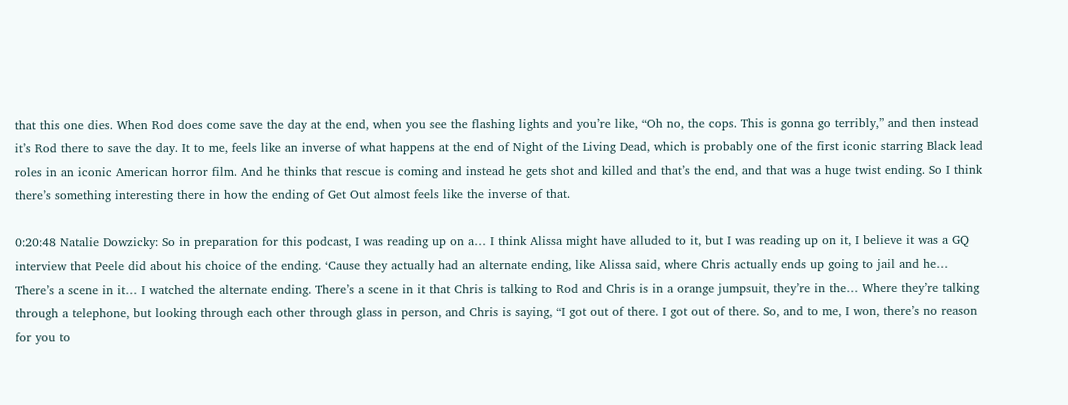that this one dies. When Rod does come save the day at the end, when you see the flashing lights and you’re like, “Oh no, the cops. This is gonna go terribly,” and then instead it’s Rod there to save the day. It to me, feels like an inverse of what happens at the end of Night of the Living Dead, which is probably one of the first iconic starring Black lead roles in an iconic American horror film. And he thinks that rescue is coming and instead he gets shot and killed and that’s the end, and that was a huge twist ending. So I think there’s something interesting there in how the ending of Get Out almost feels like the inverse of that.

0:20:48 Natalie Dowzicky: So in preparation for this podcast, I was reading up on a… I think Alissa might have alluded to it, but I was reading up on it, I believe it was a GQ interview that Peele did about his choice of the ending. ‘Cause they actually had an alternate ending, like Alissa said, where Chris actually ends up going to jail and he… There’s a scene in it… I watched the alternate ending. There’s a scene in it that Chris is talking to Rod and Chris is in a orange jumpsuit, they’re in the… Where they’re talking through a telephone, but looking through each other through glass in person, and Chris is saying, “I got out of there. I got out of there. So, and to me, I won, there’s no reason for you to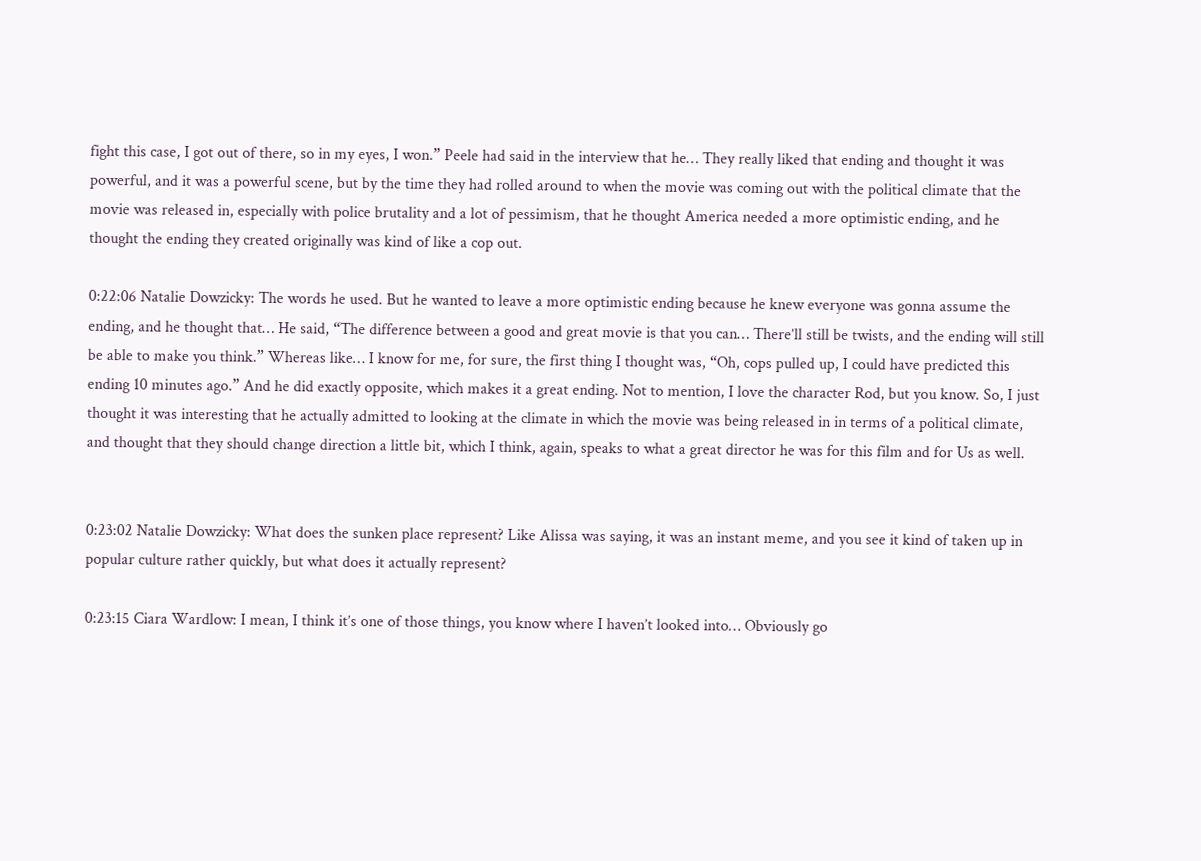fight this case, I got out of there, so in my eyes, I won.” Peele had said in the interview that he… They really liked that ending and thought it was powerful, and it was a powerful scene, but by the time they had rolled around to when the movie was coming out with the political climate that the movie was released in, especially with police brutality and a lot of pessimism, that he thought America needed a more optimistic ending, and he thought the ending they created originally was kind of like a cop out.

0:22:06 Natalie Dowzicky: The words he used. But he wanted to leave a more optimistic ending because he knew everyone was gonna assume the ending, and he thought that… He said, “The difference between a good and great movie is that you can… There’ll still be twists, and the ending will still be able to make you think.” Whereas like… I know for me, for sure, the first thing I thought was, “Oh, cops pulled up, I could have predicted this ending 10 minutes ago.” And he did exactly opposite, which makes it a great ending. Not to mention, I love the character Rod, but you know. So, I just thought it was interesting that he actually admitted to looking at the climate in which the movie was being released in in terms of a political climate, and thought that they should change direction a little bit, which I think, again, speaks to what a great director he was for this film and for Us as well.


0:23:02 Natalie Dowzicky: What does the sunken place represent? Like Alissa was saying, it was an instant meme, and you see it kind of taken up in popular culture rather quickly, but what does it actually represent?

0:23:15 Ciara Wardlow: I mean, I think it’s one of those things, you know where I haven’t looked into… Obviously go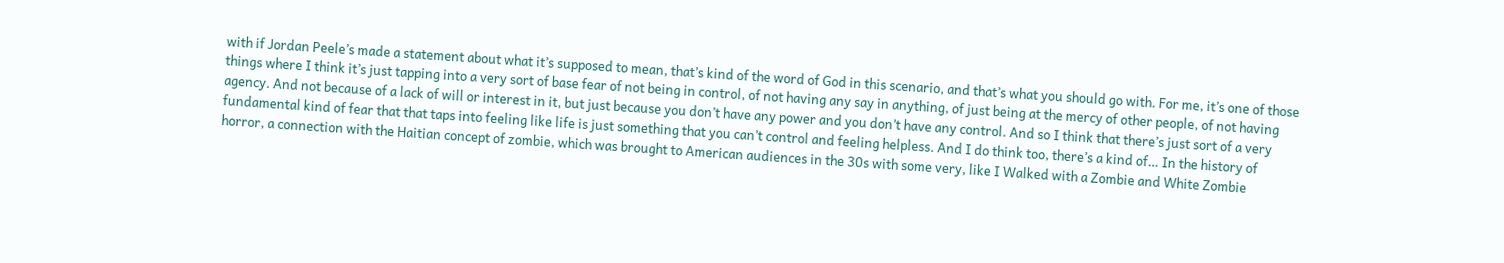with if Jordan Peele’s made a statement about what it’s supposed to mean, that’s kind of the word of God in this scenario, and that’s what you should go with. For me, it’s one of those things where I think it’s just tapping into a very sort of base fear of not being in control, of not having any say in anything, of just being at the mercy of other people, of not having agency. And not because of a lack of will or interest in it, but just because you don’t have any power and you don’t have any control. And so I think that there’s just sort of a very fundamental kind of fear that that taps into feeling like life is just something that you can’t control and feeling helpless. And I do think too, there’s a kind of… In the history of horror, a connection with the Haitian concept of zombie, which was brought to American audiences in the 30s with some very, like I Walked with a Zombie and White Zombie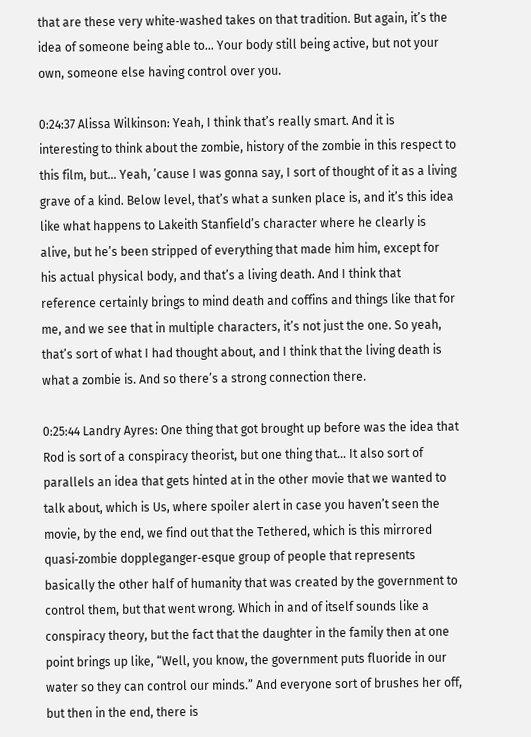that are these very white‐washed takes on that tradition. But again, it’s the idea of someone being able to… Your body still being active, but not your own, someone else having control over you.

0:24:37 Alissa Wilkinson: Yeah, I think that’s really smart. And it is interesting to think about the zombie, history of the zombie in this respect to this film, but… Yeah, ’cause I was gonna say, I sort of thought of it as a living grave of a kind. Below level, that’s what a sunken place is, and it’s this idea like what happens to Lakeith Stanfield’s character where he clearly is alive, but he’s been stripped of everything that made him him, except for his actual physical body, and that’s a living death. And I think that reference certainly brings to mind death and coffins and things like that for me, and we see that in multiple characters, it’s not just the one. So yeah, that’s sort of what I had thought about, and I think that the living death is what a zombie is. And so there’s a strong connection there.

0:25:44 Landry Ayres: One thing that got brought up before was the idea that Rod is sort of a conspiracy theorist, but one thing that… It also sort of parallels an idea that gets hinted at in the other movie that we wanted to talk about, which is Us, where spoiler alert in case you haven’t seen the movie, by the end, we find out that the Tethered, which is this mirrored quasi‐zombie doppleganger‐esque group of people that represents basically the other half of humanity that was created by the government to control them, but that went wrong. Which in and of itself sounds like a conspiracy theory, but the fact that the daughter in the family then at one point brings up like, “Well, you know, the government puts fluoride in our water so they can control our minds.” And everyone sort of brushes her off, but then in the end, there is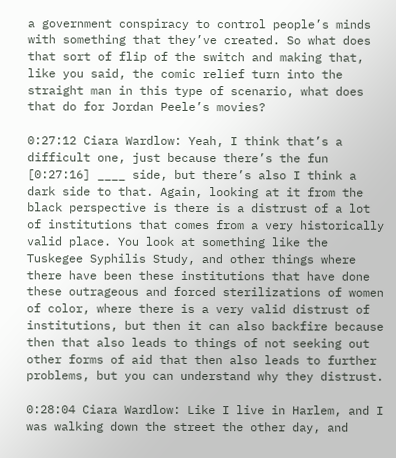a government conspiracy to control people’s minds with something that they’ve created. So what does that sort of flip of the switch and making that, like you said, the comic relief turn into the straight man in this type of scenario, what does that do for Jordan Peele’s movies?

0:27:12 Ciara Wardlow: Yeah, I think that’s a difficult one, just because there’s the fun [0:27:16] ____ side, but there’s also I think a dark side to that. Again, looking at it from the black perspective is there is a distrust of a lot of institutions that comes from a very historically valid place. You look at something like the Tuskegee Syphilis Study, and other things where there have been these institutions that have done these outrageous and forced sterilizations of women of color, where there is a very valid distrust of institutions, but then it can also backfire because then that also leads to things of not seeking out other forms of aid that then also leads to further problems, but you can understand why they distrust.

0:28:04 Ciara Wardlow: Like I live in Harlem, and I was walking down the street the other day, and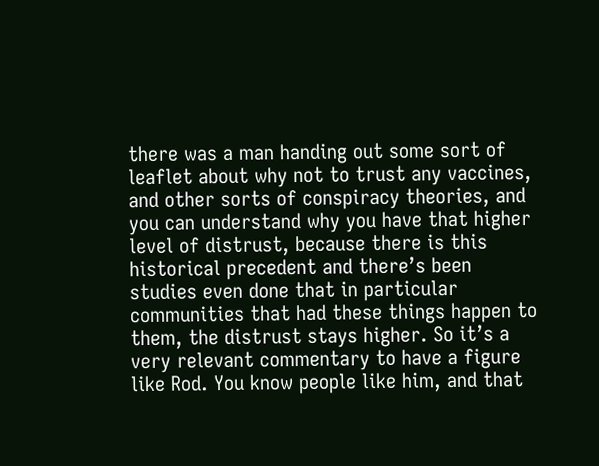there was a man handing out some sort of leaflet about why not to trust any vaccines, and other sorts of conspiracy theories, and you can understand why you have that higher level of distrust, because there is this historical precedent and there’s been studies even done that in particular communities that had these things happen to them, the distrust stays higher. So it’s a very relevant commentary to have a figure like Rod. You know people like him, and that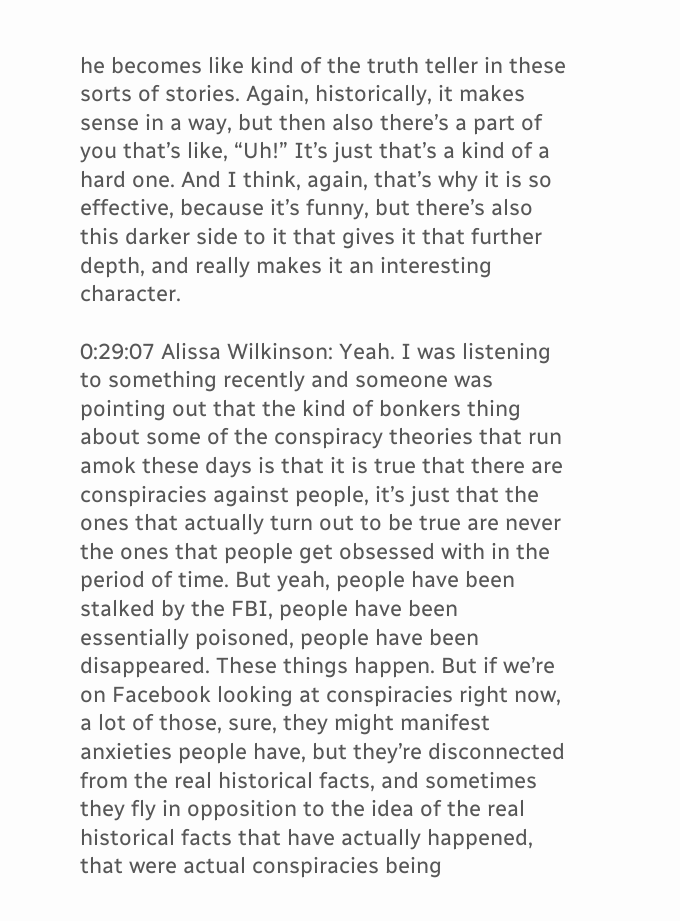he becomes like kind of the truth teller in these sorts of stories. Again, historically, it makes sense in a way, but then also there’s a part of you that’s like, “Uh!” It’s just that’s a kind of a hard one. And I think, again, that’s why it is so effective, because it’s funny, but there’s also this darker side to it that gives it that further depth, and really makes it an interesting character.

0:29:07 Alissa Wilkinson: Yeah. I was listening to something recently and someone was pointing out that the kind of bonkers thing about some of the conspiracy theories that run amok these days is that it is true that there are conspiracies against people, it’s just that the ones that actually turn out to be true are never the ones that people get obsessed with in the period of time. But yeah, people have been stalked by the FBI, people have been essentially poisoned, people have been disappeared. These things happen. But if we’re on Facebook looking at conspiracies right now, a lot of those, sure, they might manifest anxieties people have, but they’re disconnected from the real historical facts, and sometimes they fly in opposition to the idea of the real historical facts that have actually happened, that were actual conspiracies being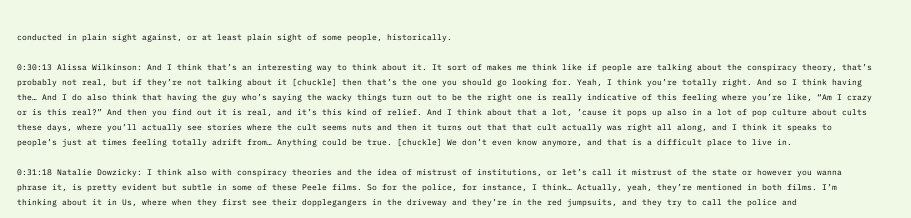conducted in plain sight against, or at least plain sight of some people, historically.

0:30:13 Alissa Wilkinson: And I think that’s an interesting way to think about it. It sort of makes me think like if people are talking about the conspiracy theory, that’s probably not real, but if they’re not talking about it [chuckle] then that’s the one you should go looking for. Yeah, I think you’re totally right. And so I think having the… And I do also think that having the guy who’s saying the wacky things turn out to be the right one is really indicative of this feeling where you’re like, “Am I crazy or is this real?” And then you find out it is real, and it’s this kind of relief. And I think about that a lot, ’cause it pops up also in a lot of pop culture about cults these days, where you’ll actually see stories where the cult seems nuts and then it turns out that that cult actually was right all along, and I think it speaks to people’s just at times feeling totally adrift from… Anything could be true. [chuckle] We don’t even know anymore, and that is a difficult place to live in.

0:31:18 Natalie Dowzicky: I think also with conspiracy theories and the idea of mistrust of institutions, or let’s call it mistrust of the state or however you wanna phrase it, is pretty evident but subtle in some of these Peele films. So for the police, for instance, I think… Actually, yeah, they’re mentioned in both films. I’m thinking about it in Us, where when they first see their dopplegangers in the driveway and they’re in the red jumpsuits, and they try to call the police and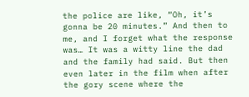the police are like, “Oh, it’s gonna be 20 minutes.” And then to me, and I forget what the response was… It was a witty line the dad and the family had said. But then even later in the film when after the gory scene where the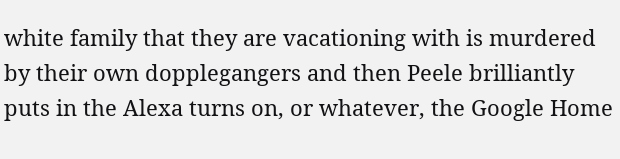white family that they are vacationing with is murdered by their own dopplegangers and then Peele brilliantly puts in the Alexa turns on, or whatever, the Google Home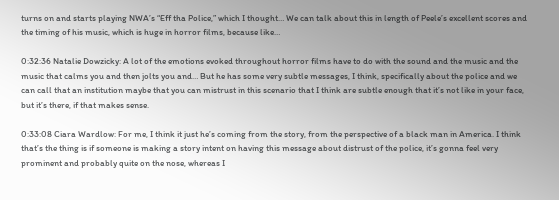turns on and starts playing NWA’s “Eff tha Police,” which I thought… We can talk about this in length of Peele’s excellent scores and the timing of his music, which is huge in horror films, because like…

0:32:36 Natalie Dowzicky: A lot of the emotions evoked throughout horror films have to do with the sound and the music and the music that calms you and then jolts you and… But he has some very subtle messages, I think, specifically about the police and we can call that an institution maybe that you can mistrust in this scenario that I think are subtle enough that it’s not like in your face, but it’s there, if that makes sense.

0:33:08 Ciara Wardlow: For me, I think it just he’s coming from the story, from the perspective of a black man in America. I think that’s the thing is if someone is making a story intent on having this message about distrust of the police, it’s gonna feel very prominent and probably quite on the nose, whereas I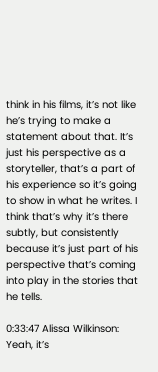think in his films, it’s not like he’s trying to make a statement about that. It’s just his perspective as a storyteller, that’s a part of his experience so it’s going to show in what he writes. I think that’s why it’s there subtly, but consistently because it’s just part of his perspective that’s coming into play in the stories that he tells.

0:33:47 Alissa Wilkinson: Yeah, it’s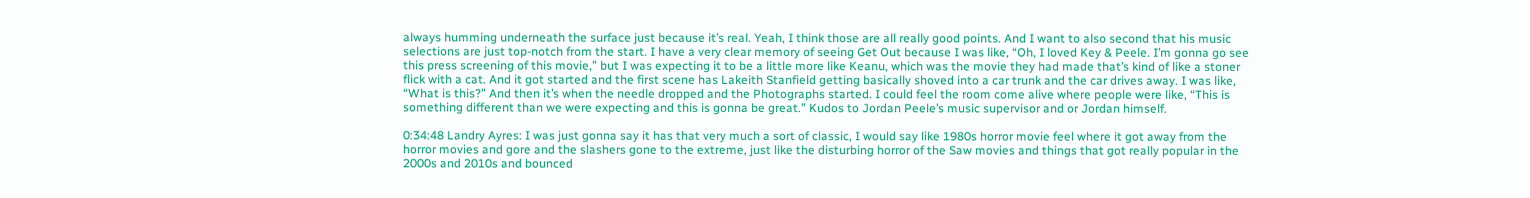always humming underneath the surface just because it’s real. Yeah, I think those are all really good points. And I want to also second that his music selections are just top‐notch from the start. I have a very clear memory of seeing Get Out because I was like, “Oh, I loved Key & Peele. I’m gonna go see this press screening of this movie,” but I was expecting it to be a little more like Keanu, which was the movie they had made that’s kind of like a stoner flick with a cat. And it got started and the first scene has Lakeith Stanfield getting basically shoved into a car trunk and the car drives away. I was like, “What is this?” And then it’s when the needle dropped and the Photographs started. I could feel the room come alive where people were like, “This is something different than we were expecting and this is gonna be great.” Kudos to Jordan Peele’s music supervisor and or Jordan himself.

0:34:48 Landry Ayres: I was just gonna say it has that very much a sort of classic, I would say like 1980s horror movie feel where it got away from the horror movies and gore and the slashers gone to the extreme, just like the disturbing horror of the Saw movies and things that got really popular in the 2000s and 2010s and bounced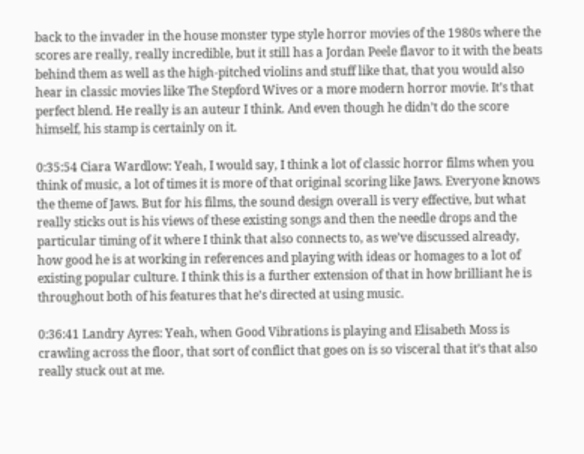back to the invader in the house monster type style horror movies of the 1980s where the scores are really, really incredible, but it still has a Jordan Peele flavor to it with the beats behind them as well as the high‐pitched violins and stuff like that, that you would also hear in classic movies like The Stepford Wives or a more modern horror movie. It’s that perfect blend. He really is an auteur I think. And even though he didn’t do the score himself, his stamp is certainly on it.

0:35:54 Ciara Wardlow: Yeah, I would say, I think a lot of classic horror films when you think of music, a lot of times it is more of that original scoring like Jaws. Everyone knows the theme of Jaws. But for his films, the sound design overall is very effective, but what really sticks out is his views of these existing songs and then the needle drops and the particular timing of it where I think that also connects to, as we’ve discussed already, how good he is at working in references and playing with ideas or homages to a lot of existing popular culture. I think this is a further extension of that in how brilliant he is throughout both of his features that he’s directed at using music.

0:36:41 Landry Ayres: Yeah, when Good Vibrations is playing and Elisabeth Moss is crawling across the floor, that sort of conflict that goes on is so visceral that it’s that also really stuck out at me.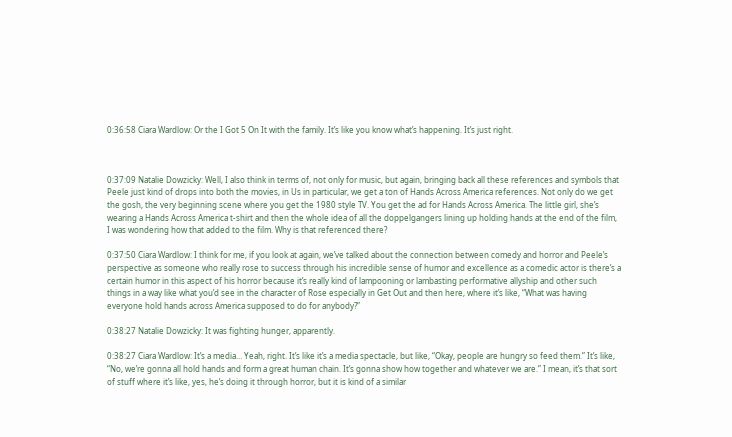0:36:58 Ciara Wardlow: Or the I Got 5 On It with the family. It’s like you know what’s happening. It’s just right.



0:37:09 Natalie Dowzicky: Well, I also think in terms of, not only for music, but again, bringing back all these references and symbols that Peele just kind of drops into both the movies, in Us in particular, we get a ton of Hands Across America references. Not only do we get the gosh, the very beginning scene where you get the 1980 style TV. You get the ad for Hands Across America. The little girl, she’s wearing a Hands Across America t‐shirt and then the whole idea of all the doppelgangers lining up holding hands at the end of the film, I was wondering how that added to the film. Why is that referenced there?

0:37:50 Ciara Wardlow: I think for me, if you look at again, we’ve talked about the connection between comedy and horror and Peele’s perspective as someone who really rose to success through his incredible sense of humor and excellence as a comedic actor is there’s a certain humor in this aspect of his horror because it’s really kind of lampooning or lambasting performative allyship and other such things in a way like what you’d see in the character of Rose especially in Get Out and then here, where it’s like, “What was having everyone hold hands across America supposed to do for anybody?”

0:38:27 Natalie Dowzicky: It was fighting hunger, apparently.

0:38:27 Ciara Wardlow: It’s a media… Yeah, right. It’s like it’s a media spectacle, but like, “Okay, people are hungry so feed them.” It’s like, “No, we’re gonna all hold hands and form a great human chain. It’s gonna show how together and whatever we are.” I mean, it’s that sort of stuff where it’s like, yes, he’s doing it through horror, but it is kind of a similar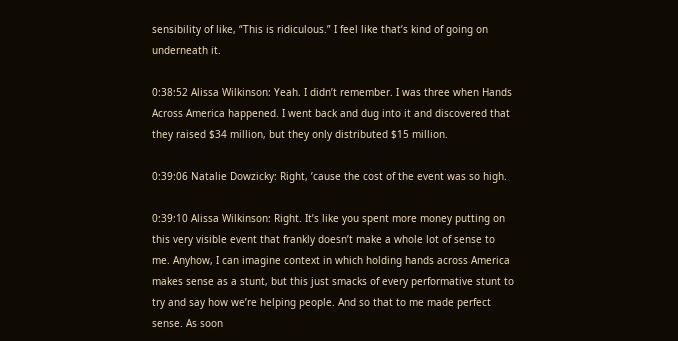sensibility of like, “This is ridiculous.” I feel like that’s kind of going on underneath it.

0:38:52 Alissa Wilkinson: Yeah. I didn’t remember. I was three when Hands Across America happened. I went back and dug into it and discovered that they raised $34 million, but they only distributed $15 million.

0:39:06 Natalie Dowzicky: Right, ’cause the cost of the event was so high.

0:39:10 Alissa Wilkinson: Right. It’s like you spent more money putting on this very visible event that frankly doesn’t make a whole lot of sense to me. Anyhow, I can imagine context in which holding hands across America makes sense as a stunt, but this just smacks of every performative stunt to try and say how we’re helping people. And so that to me made perfect sense. As soon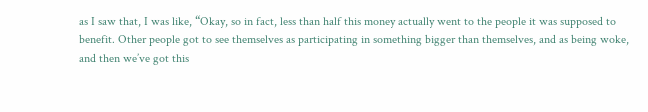as I saw that, I was like, “Okay, so in fact, less than half this money actually went to the people it was supposed to benefit. Other people got to see themselves as participating in something bigger than themselves, and as being woke, and then we’ve got this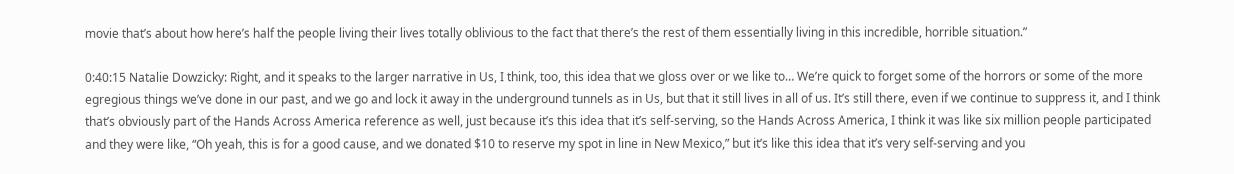movie that’s about how here’s half the people living their lives totally oblivious to the fact that there’s the rest of them essentially living in this incredible, horrible situation.”

0:40:15 Natalie Dowzicky: Right, and it speaks to the larger narrative in Us, I think, too, this idea that we gloss over or we like to… We’re quick to forget some of the horrors or some of the more egregious things we’ve done in our past, and we go and lock it away in the underground tunnels as in Us, but that it still lives in all of us. It’s still there, even if we continue to suppress it, and I think that’s obviously part of the Hands Across America reference as well, just because it’s this idea that it’s self‐serving, so the Hands Across America, I think it was like six million people participated and they were like, “Oh yeah, this is for a good cause, and we donated $10 to reserve my spot in line in New Mexico,” but it’s like this idea that it’s very self‐serving and you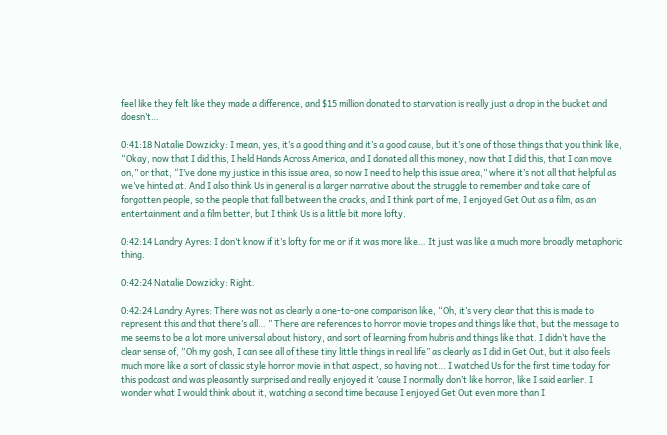feel like they felt like they made a difference, and $15 million donated to starvation is really just a drop in the bucket and doesn’t…

0:41:18 Natalie Dowzicky: I mean, yes, it’s a good thing and it’s a good cause, but it’s one of those things that you think like, “Okay, now that I did this, I held Hands Across America, and I donated all this money, now that I did this, that I can move on,” or that, “I’ve done my justice in this issue area, so now I need to help this issue area,” where it’s not all that helpful as we’ve hinted at. And I also think Us in general is a larger narrative about the struggle to remember and take care of forgotten people, so the people that fall between the cracks, and I think part of me, I enjoyed Get Out as a film, as an entertainment and a film better, but I think Us is a little bit more lofty.

0:42:14 Landry Ayres: I don’t know if it’s lofty for me or if it was more like… It just was like a much more broadly metaphoric thing.

0:42:24 Natalie Dowzicky: Right.

0:42:24 Landry Ayres: There was not as clearly a one‐to‐one comparison like, “Oh, it’s very clear that this is made to represent this and that there’s all… ” There are references to horror movie tropes and things like that, but the message to me seems to be a lot more universal about history, and sort of learning from hubris and things like that. I didn’t have the clear sense of, “Oh my gosh, I can see all of these tiny little things in real life” as clearly as I did in Get Out, but it also feels much more like a sort of classic style horror movie in that aspect, so having not… I watched Us for the first time today for this podcast and was pleasantly surprised and really enjoyed it ’cause I normally don’t like horror, like I said earlier. I wonder what I would think about it, watching a second time because I enjoyed Get Out even more than I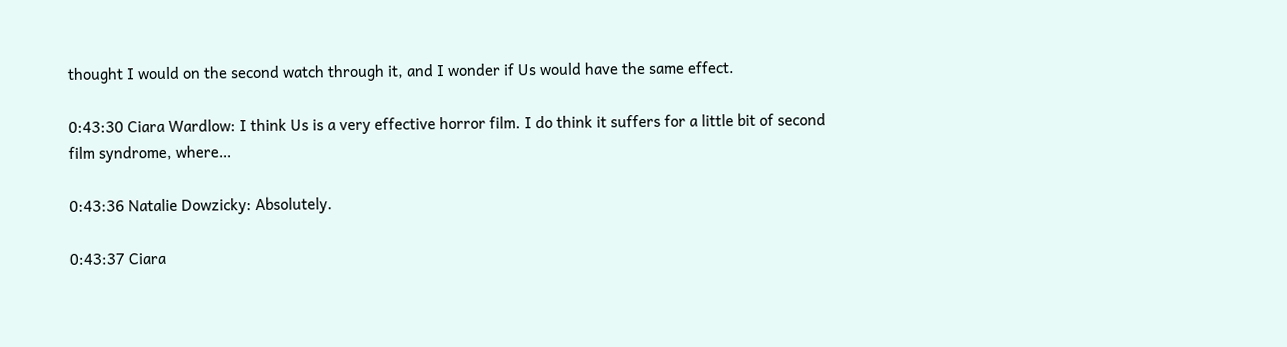thought I would on the second watch through it, and I wonder if Us would have the same effect.

0:43:30 Ciara Wardlow: I think Us is a very effective horror film. I do think it suffers for a little bit of second film syndrome, where…

0:43:36 Natalie Dowzicky: Absolutely.

0:43:37 Ciara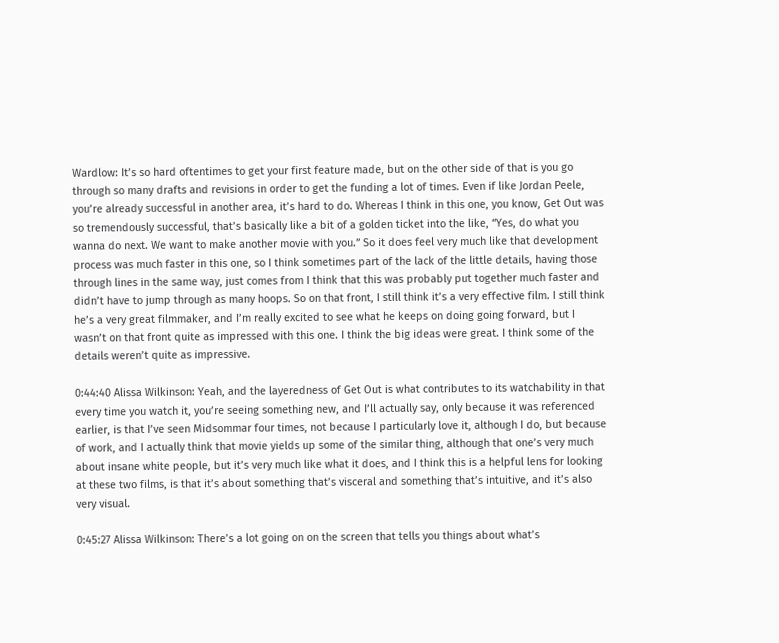Wardlow: It’s so hard oftentimes to get your first feature made, but on the other side of that is you go through so many drafts and revisions in order to get the funding a lot of times. Even if like Jordan Peele, you’re already successful in another area, it’s hard to do. Whereas I think in this one, you know, Get Out was so tremendously successful, that’s basically like a bit of a golden ticket into the like, “Yes, do what you wanna do next. We want to make another movie with you.” So it does feel very much like that development process was much faster in this one, so I think sometimes part of the lack of the little details, having those through lines in the same way, just comes from I think that this was probably put together much faster and didn’t have to jump through as many hoops. So on that front, I still think it’s a very effective film. I still think he’s a very great filmmaker, and I’m really excited to see what he keeps on doing going forward, but I wasn’t on that front quite as impressed with this one. I think the big ideas were great. I think some of the details weren’t quite as impressive.

0:44:40 Alissa Wilkinson: Yeah, and the layeredness of Get Out is what contributes to its watchability in that every time you watch it, you’re seeing something new, and I’ll actually say, only because it was referenced earlier, is that I’ve seen Midsommar four times, not because I particularly love it, although I do, but because of work, and I actually think that movie yields up some of the similar thing, although that one’s very much about insane white people, but it’s very much like what it does, and I think this is a helpful lens for looking at these two films, is that it’s about something that’s visceral and something that’s intuitive, and it’s also very visual.

0:45:27 Alissa Wilkinson: There’s a lot going on on the screen that tells you things about what’s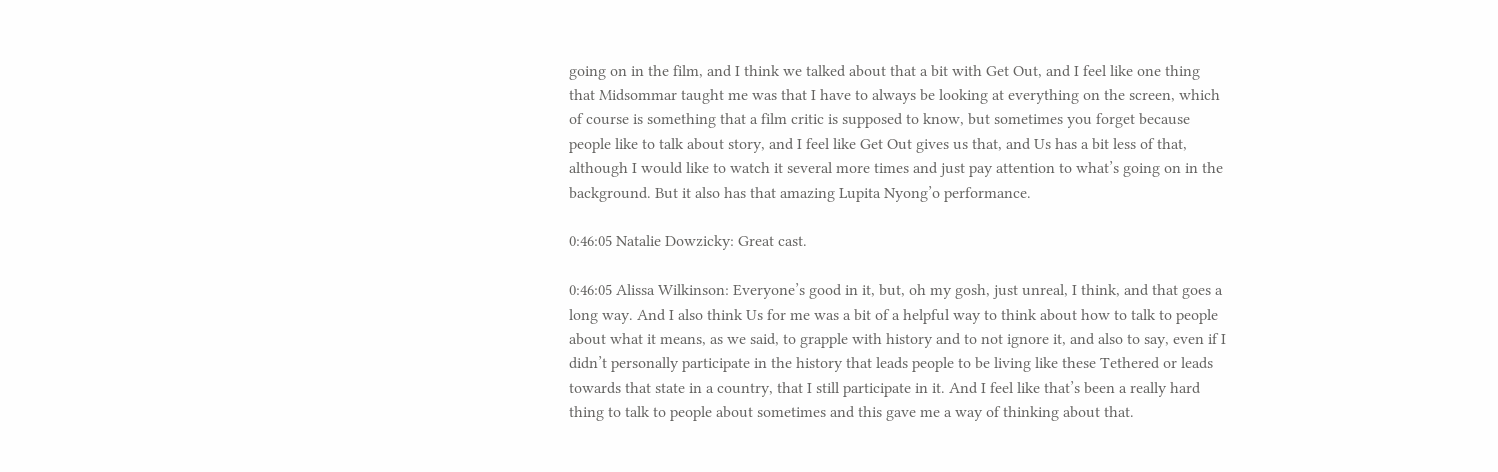going on in the film, and I think we talked about that a bit with Get Out, and I feel like one thing that Midsommar taught me was that I have to always be looking at everything on the screen, which of course is something that a film critic is supposed to know, but sometimes you forget because people like to talk about story, and I feel like Get Out gives us that, and Us has a bit less of that, although I would like to watch it several more times and just pay attention to what’s going on in the background. But it also has that amazing Lupita Nyong’o performance.

0:46:05 Natalie Dowzicky: Great cast.

0:46:05 Alissa Wilkinson: Everyone’s good in it, but, oh my gosh, just unreal, I think, and that goes a long way. And I also think Us for me was a bit of a helpful way to think about how to talk to people about what it means, as we said, to grapple with history and to not ignore it, and also to say, even if I didn’t personally participate in the history that leads people to be living like these Tethered or leads towards that state in a country, that I still participate in it. And I feel like that’s been a really hard thing to talk to people about sometimes and this gave me a way of thinking about that.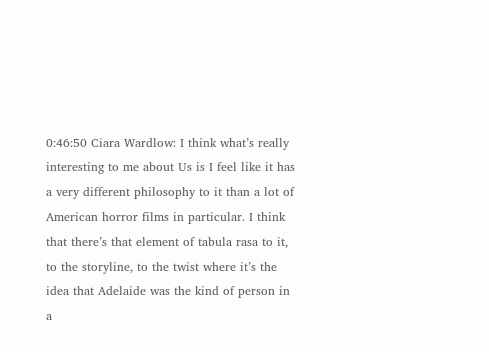0:46:50 Ciara Wardlow: I think what’s really interesting to me about Us is I feel like it has a very different philosophy to it than a lot of American horror films in particular. I think that there’s that element of tabula rasa to it, to the storyline, to the twist where it’s the idea that Adelaide was the kind of person in a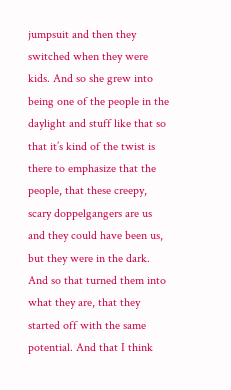jumpsuit and then they switched when they were kids. And so she grew into being one of the people in the daylight and stuff like that so that it’s kind of the twist is there to emphasize that the people, that these creepy, scary doppelgangers are us and they could have been us, but they were in the dark. And so that turned them into what they are, that they started off with the same potential. And that I think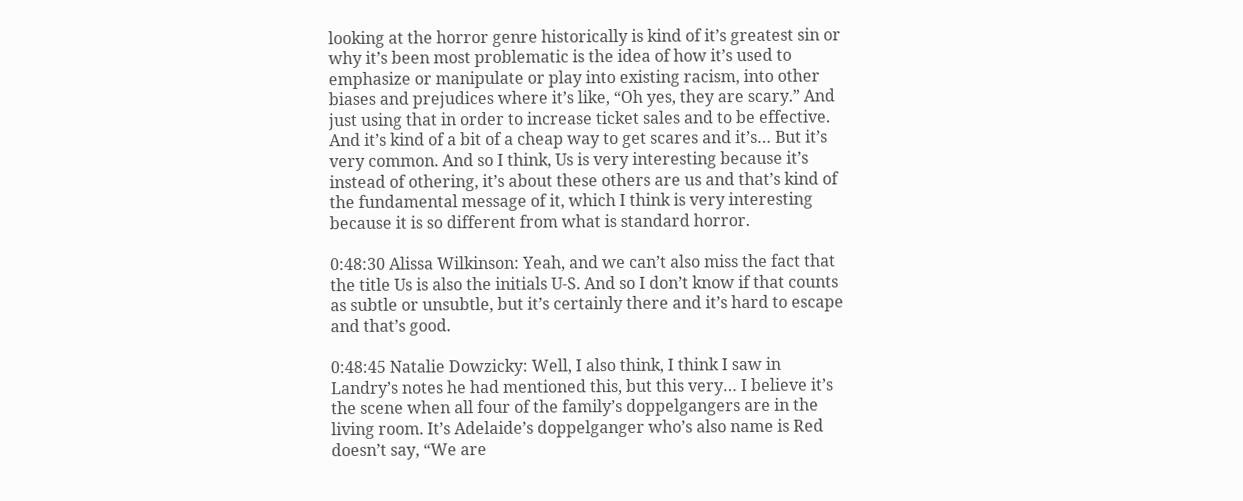looking at the horror genre historically is kind of it’s greatest sin or why it’s been most problematic is the idea of how it’s used to emphasize or manipulate or play into existing racism, into other biases and prejudices where it’s like, “Oh yes, they are scary.” And just using that in order to increase ticket sales and to be effective. And it’s kind of a bit of a cheap way to get scares and it’s… But it’s very common. And so I think, Us is very interesting because it’s instead of othering, it’s about these others are us and that’s kind of the fundamental message of it, which I think is very interesting because it is so different from what is standard horror.

0:48:30 Alissa Wilkinson: Yeah, and we can’t also miss the fact that the title Us is also the initials U-S. And so I don’t know if that counts as subtle or unsubtle, but it’s certainly there and it’s hard to escape and that’s good.

0:48:45 Natalie Dowzicky: Well, I also think, I think I saw in Landry’s notes he had mentioned this, but this very… I believe it’s the scene when all four of the family’s doppelgangers are in the living room. It’s Adelaide’s doppelganger who’s also name is Red doesn’t say, “We are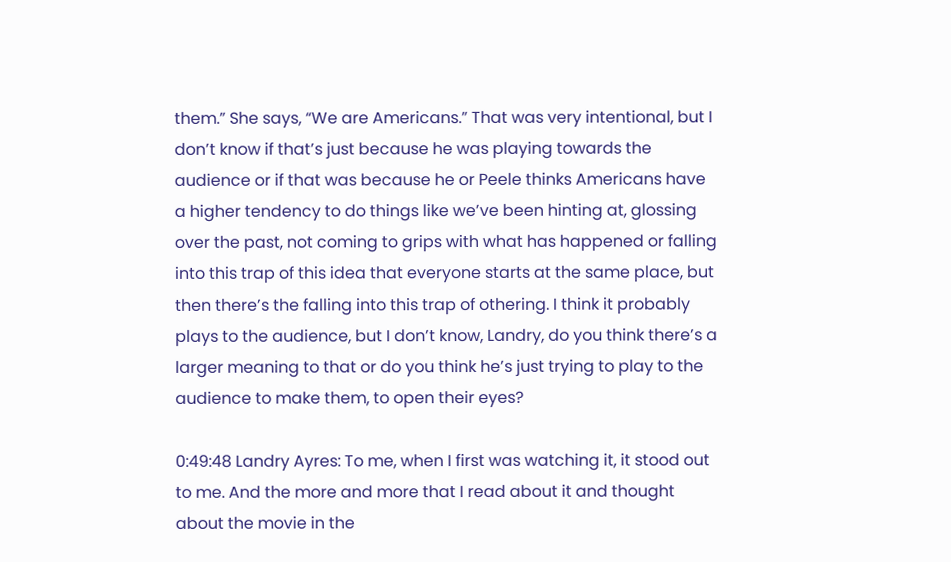them.” She says, “We are Americans.” That was very intentional, but I don’t know if that’s just because he was playing towards the audience or if that was because he or Peele thinks Americans have a higher tendency to do things like we’ve been hinting at, glossing over the past, not coming to grips with what has happened or falling into this trap of this idea that everyone starts at the same place, but then there’s the falling into this trap of othering. I think it probably plays to the audience, but I don’t know, Landry, do you think there’s a larger meaning to that or do you think he’s just trying to play to the audience to make them, to open their eyes?

0:49:48 Landry Ayres: To me, when I first was watching it, it stood out to me. And the more and more that I read about it and thought about the movie in the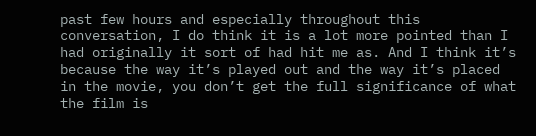past few hours and especially throughout this conversation, I do think it is a lot more pointed than I had originally it sort of had hit me as. And I think it’s because the way it’s played out and the way it’s placed in the movie, you don’t get the full significance of what the film is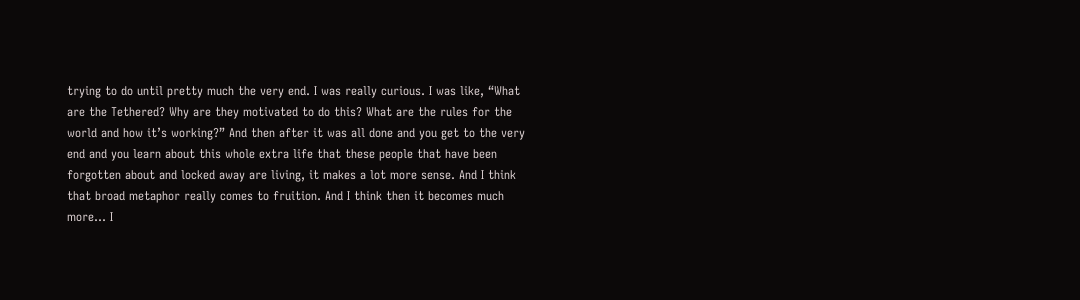trying to do until pretty much the very end. I was really curious. I was like, “What are the Tethered? Why are they motivated to do this? What are the rules for the world and how it’s working?” And then after it was all done and you get to the very end and you learn about this whole extra life that these people that have been forgotten about and locked away are living, it makes a lot more sense. And I think that broad metaphor really comes to fruition. And I think then it becomes much more… I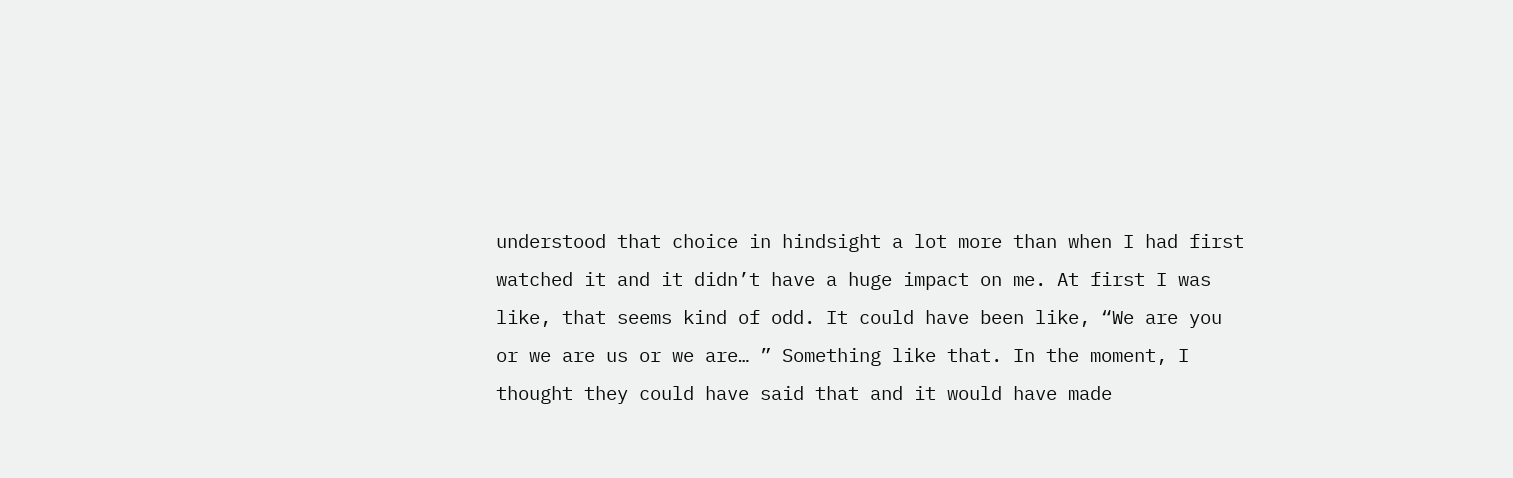understood that choice in hindsight a lot more than when I had first watched it and it didn’t have a huge impact on me. At first I was like, that seems kind of odd. It could have been like, “We are you or we are us or we are… ” Something like that. In the moment, I thought they could have said that and it would have made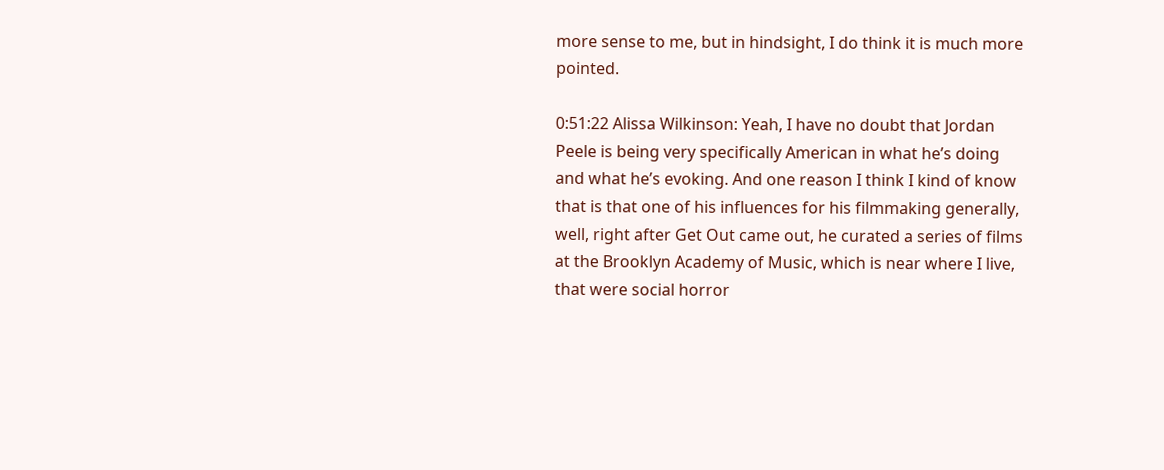more sense to me, but in hindsight, I do think it is much more pointed.

0:51:22 Alissa Wilkinson: Yeah, I have no doubt that Jordan Peele is being very specifically American in what he’s doing and what he’s evoking. And one reason I think I kind of know that is that one of his influences for his filmmaking generally, well, right after Get Out came out, he curated a series of films at the Brooklyn Academy of Music, which is near where I live, that were social horror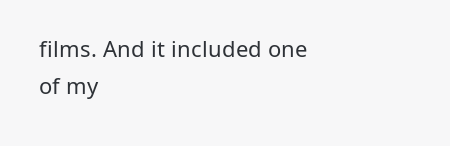films. And it included one of my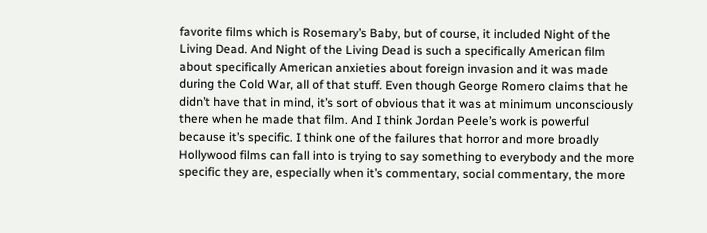favorite films which is Rosemary’s Baby, but of course, it included Night of the Living Dead. And Night of the Living Dead is such a specifically American film about specifically American anxieties about foreign invasion and it was made during the Cold War, all of that stuff. Even though George Romero claims that he didn’t have that in mind, it’s sort of obvious that it was at minimum unconsciously there when he made that film. And I think Jordan Peele’s work is powerful because it’s specific. I think one of the failures that horror and more broadly Hollywood films can fall into is trying to say something to everybody and the more specific they are, especially when it’s commentary, social commentary, the more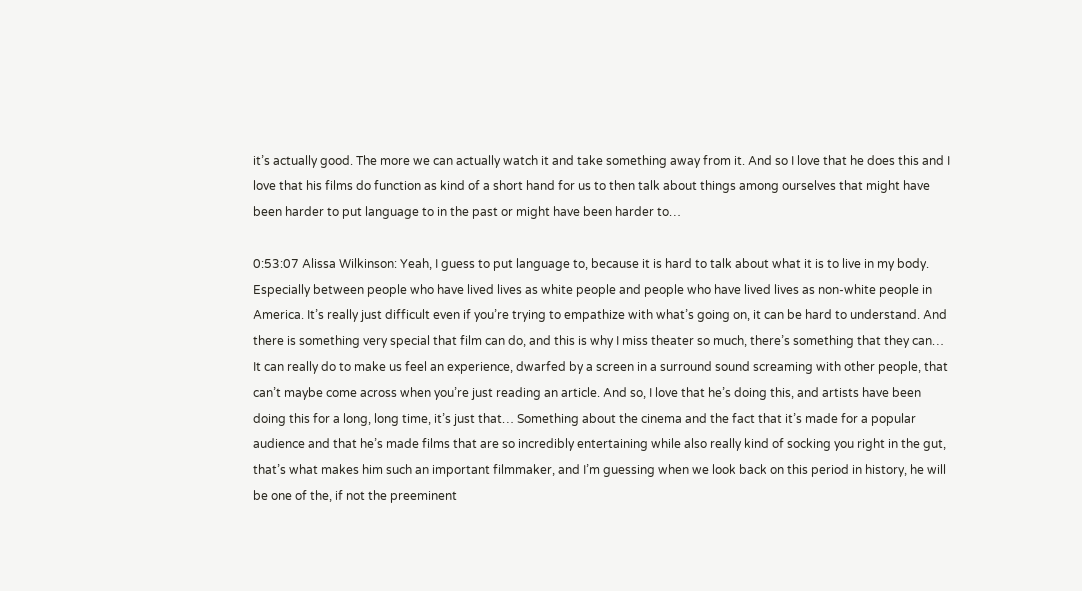it’s actually good. The more we can actually watch it and take something away from it. And so I love that he does this and I love that his films do function as kind of a short hand for us to then talk about things among ourselves that might have been harder to put language to in the past or might have been harder to…

0:53:07 Alissa Wilkinson: Yeah, I guess to put language to, because it is hard to talk about what it is to live in my body. Especially between people who have lived lives as white people and people who have lived lives as non‐white people in America. It’s really just difficult even if you’re trying to empathize with what’s going on, it can be hard to understand. And there is something very special that film can do, and this is why I miss theater so much, there’s something that they can… It can really do to make us feel an experience, dwarfed by a screen in a surround sound screaming with other people, that can’t maybe come across when you’re just reading an article. And so, I love that he’s doing this, and artists have been doing this for a long, long time, it’s just that… Something about the cinema and the fact that it’s made for a popular audience and that he’s made films that are so incredibly entertaining while also really kind of socking you right in the gut, that’s what makes him such an important filmmaker, and I’m guessing when we look back on this period in history, he will be one of the, if not the preeminent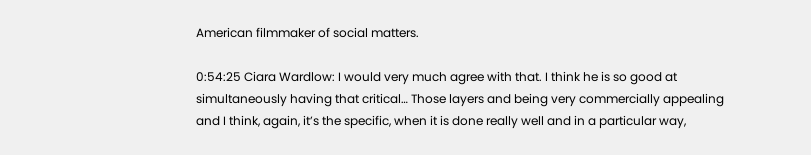American filmmaker of social matters.

0:54:25 Ciara Wardlow: I would very much agree with that. I think he is so good at simultaneously having that critical… Those layers and being very commercially appealing and I think, again, it’s the specific, when it is done really well and in a particular way,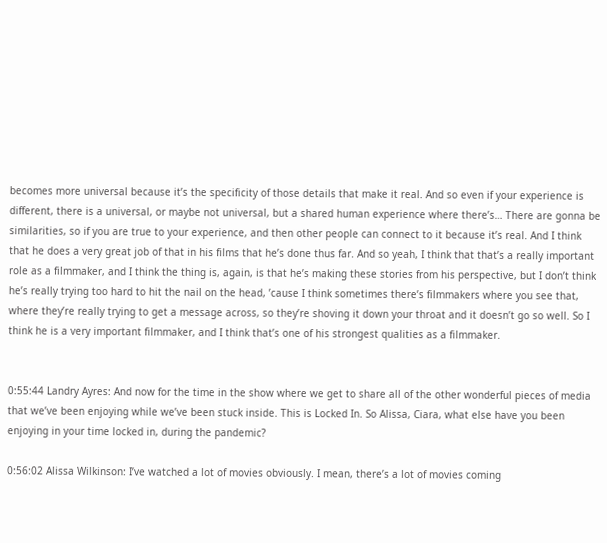becomes more universal because it’s the specificity of those details that make it real. And so even if your experience is different, there is a universal, or maybe not universal, but a shared human experience where there’s… There are gonna be similarities, so if you are true to your experience, and then other people can connect to it because it’s real. And I think that he does a very great job of that in his films that he’s done thus far. And so yeah, I think that that’s a really important role as a filmmaker, and I think the thing is, again, is that he’s making these stories from his perspective, but I don’t think he’s really trying too hard to hit the nail on the head, ’cause I think sometimes there’s filmmakers where you see that, where they’re really trying to get a message across, so they’re shoving it down your throat and it doesn’t go so well. So I think he is a very important filmmaker, and I think that’s one of his strongest qualities as a filmmaker.


0:55:44 Landry Ayres: And now for the time in the show where we get to share all of the other wonderful pieces of media that we’ve been enjoying while we’ve been stuck inside. This is Locked In. So Alissa, Ciara, what else have you been enjoying in your time locked in, during the pandemic?

0:56:02 Alissa Wilkinson: I’ve watched a lot of movies obviously. I mean, there’s a lot of movies coming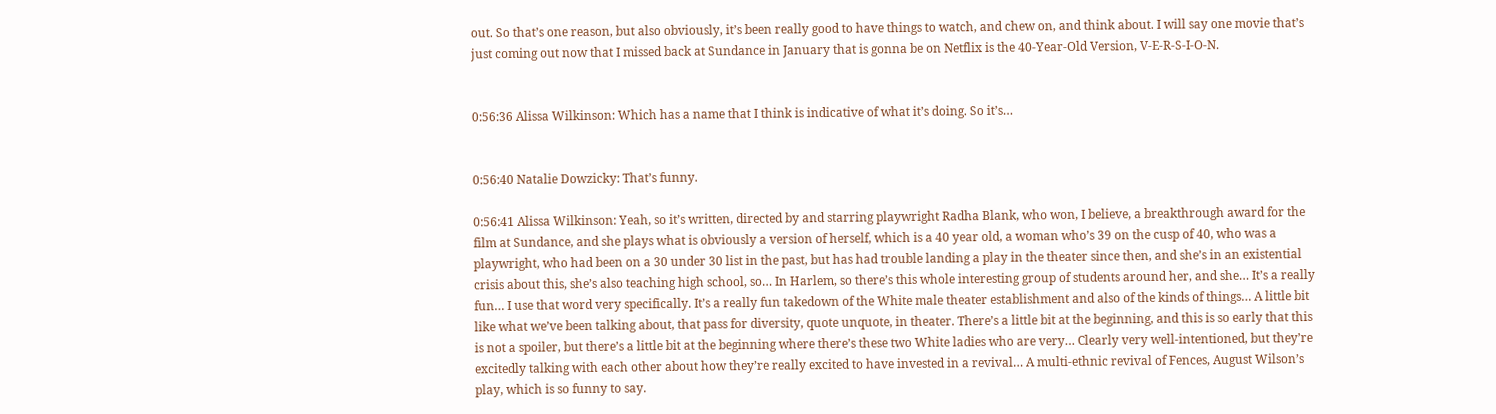out. So that’s one reason, but also obviously, it’s been really good to have things to watch, and chew on, and think about. I will say one movie that’s just coming out now that I missed back at Sundance in January that is gonna be on Netflix is the 40‐Year‐Old Version, V-E-R-S-I-O-N.


0:56:36 Alissa Wilkinson: Which has a name that I think is indicative of what it’s doing. So it’s…


0:56:40 Natalie Dowzicky: That’s funny.

0:56:41 Alissa Wilkinson: Yeah, so it’s written, directed by and starring playwright Radha Blank, who won, I believe, a breakthrough award for the film at Sundance, and she plays what is obviously a version of herself, which is a 40 year old, a woman who’s 39 on the cusp of 40, who was a playwright, who had been on a 30 under 30 list in the past, but has had trouble landing a play in the theater since then, and she’s in an existential crisis about this, she’s also teaching high school, so… In Harlem, so there’s this whole interesting group of students around her, and she… It’s a really fun… I use that word very specifically. It’s a really fun takedown of the White male theater establishment and also of the kinds of things… A little bit like what we’ve been talking about, that pass for diversity, quote unquote, in theater. There’s a little bit at the beginning, and this is so early that this is not a spoiler, but there’s a little bit at the beginning where there’s these two White ladies who are very… Clearly very well‐intentioned, but they’re excitedly talking with each other about how they’re really excited to have invested in a revival… A multi‐ethnic revival of Fences, August Wilson’s play, which is so funny to say.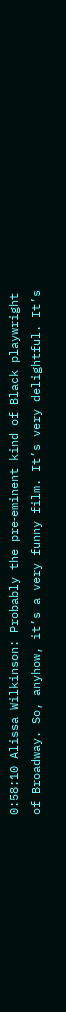0:58:10 Alissa Wilkinson: Probably the pre‐eminent kind of Black playwright of Broadway. So, anyhow, it’s a very funny film. It’s very delightful. It’s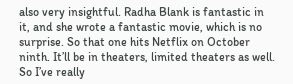also very insightful. Radha Blank is fantastic in it, and she wrote a fantastic movie, which is no surprise. So that one hits Netflix on October ninth. It’ll be in theaters, limited theaters as well. So I’ve really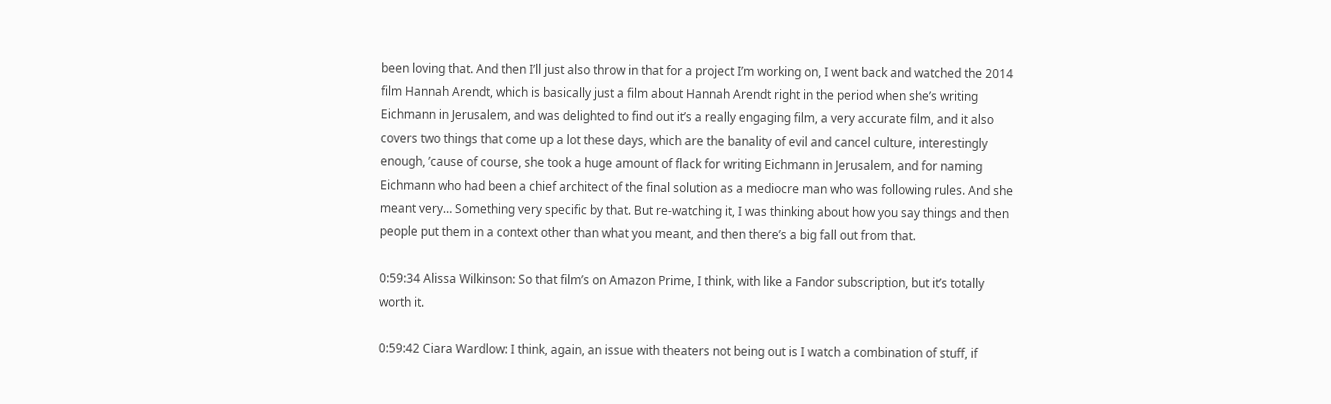been loving that. And then I’ll just also throw in that for a project I’m working on, I went back and watched the 2014 film Hannah Arendt, which is basically just a film about Hannah Arendt right in the period when she’s writing Eichmann in Jerusalem, and was delighted to find out it’s a really engaging film, a very accurate film, and it also covers two things that come up a lot these days, which are the banality of evil and cancel culture, interestingly enough, ’cause of course, she took a huge amount of flack for writing Eichmann in Jerusalem, and for naming Eichmann who had been a chief architect of the final solution as a mediocre man who was following rules. And she meant very… Something very specific by that. But re‐watching it, I was thinking about how you say things and then people put them in a context other than what you meant, and then there’s a big fall out from that.

0:59:34 Alissa Wilkinson: So that film’s on Amazon Prime, I think, with like a Fandor subscription, but it’s totally worth it.

0:59:42 Ciara Wardlow: I think, again, an issue with theaters not being out is I watch a combination of stuff, if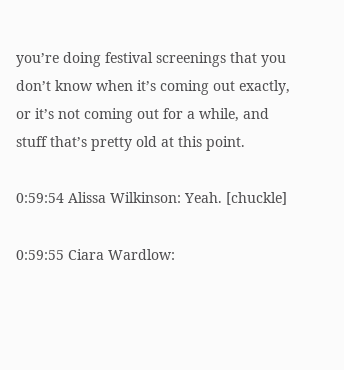you’re doing festival screenings that you don’t know when it’s coming out exactly, or it’s not coming out for a while, and stuff that’s pretty old at this point.

0:59:54 Alissa Wilkinson: Yeah. [chuckle]

0:59:55 Ciara Wardlow: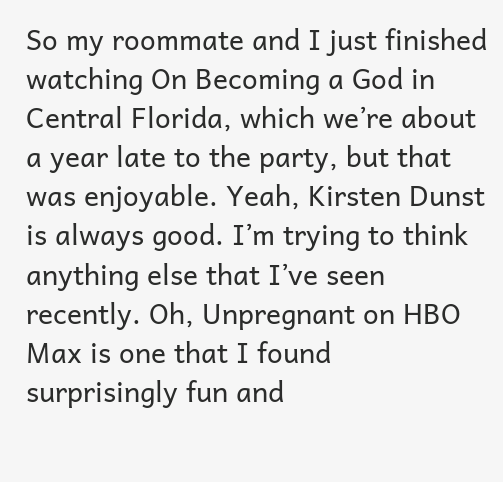So my roommate and I just finished watching On Becoming a God in Central Florida, which we’re about a year late to the party, but that was enjoyable. Yeah, Kirsten Dunst is always good. I’m trying to think anything else that I’ve seen recently. Oh, Unpregnant on HBO Max is one that I found surprisingly fun and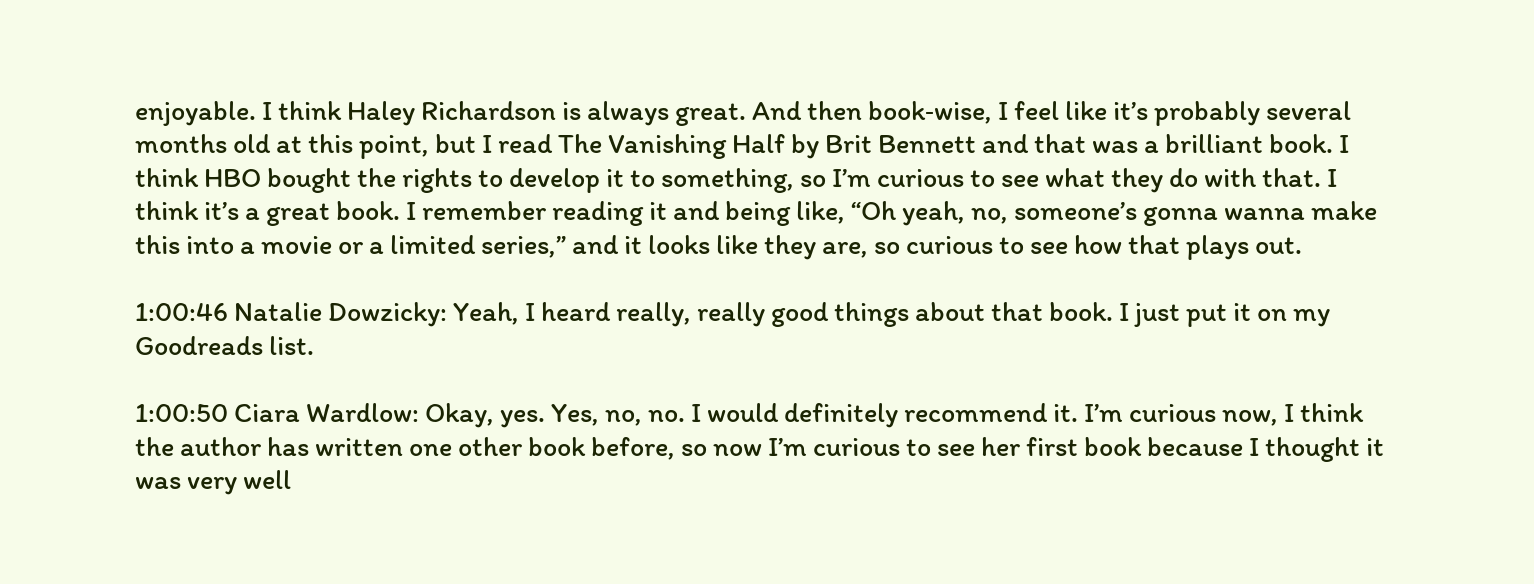enjoyable. I think Haley Richardson is always great. And then book‐wise, I feel like it’s probably several months old at this point, but I read The Vanishing Half by Brit Bennett and that was a brilliant book. I think HBO bought the rights to develop it to something, so I’m curious to see what they do with that. I think it’s a great book. I remember reading it and being like, “Oh yeah, no, someone’s gonna wanna make this into a movie or a limited series,” and it looks like they are, so curious to see how that plays out.

1:00:46 Natalie Dowzicky: Yeah, I heard really, really good things about that book. I just put it on my Goodreads list.

1:00:50 Ciara Wardlow: Okay, yes. Yes, no, no. I would definitely recommend it. I’m curious now, I think the author has written one other book before, so now I’m curious to see her first book because I thought it was very well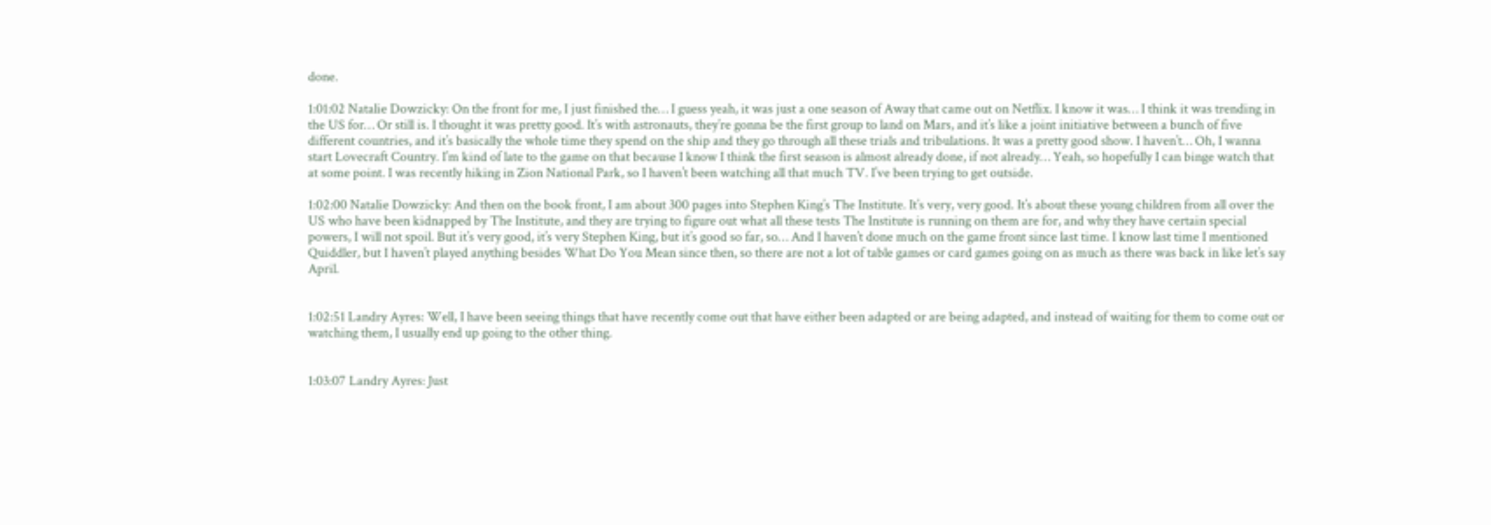done.

1:01:02 Natalie Dowzicky: On the front for me, I just finished the… I guess yeah, it was just a one season of Away that came out on Netflix. I know it was… I think it was trending in the US for… Or still is. I thought it was pretty good. It’s with astronauts, they’re gonna be the first group to land on Mars, and it’s like a joint initiative between a bunch of five different countries, and it’s basically the whole time they spend on the ship and they go through all these trials and tribulations. It was a pretty good show. I haven’t… Oh, I wanna start Lovecraft Country. I’m kind of late to the game on that because I know I think the first season is almost already done, if not already… Yeah, so hopefully I can binge watch that at some point. I was recently hiking in Zion National Park, so I haven’t been watching all that much TV. I’ve been trying to get outside.

1:02:00 Natalie Dowzicky: And then on the book front, I am about 300 pages into Stephen King’s The Institute. It’s very, very good. It’s about these young children from all over the US who have been kidnapped by The Institute, and they are trying to figure out what all these tests The Institute is running on them are for, and why they have certain special powers, I will not spoil. But it’s very good, it’s very Stephen King, but it’s good so far, so… And I haven’t done much on the game front since last time. I know last time I mentioned Quiddler, but I haven’t played anything besides What Do You Mean since then, so there are not a lot of table games or card games going on as much as there was back in like let’s say April.


1:02:51 Landry Ayres: Well, I have been seeing things that have recently come out that have either been adapted or are being adapted, and instead of waiting for them to come out or watching them, I usually end up going to the other thing.


1:03:07 Landry Ayres: Just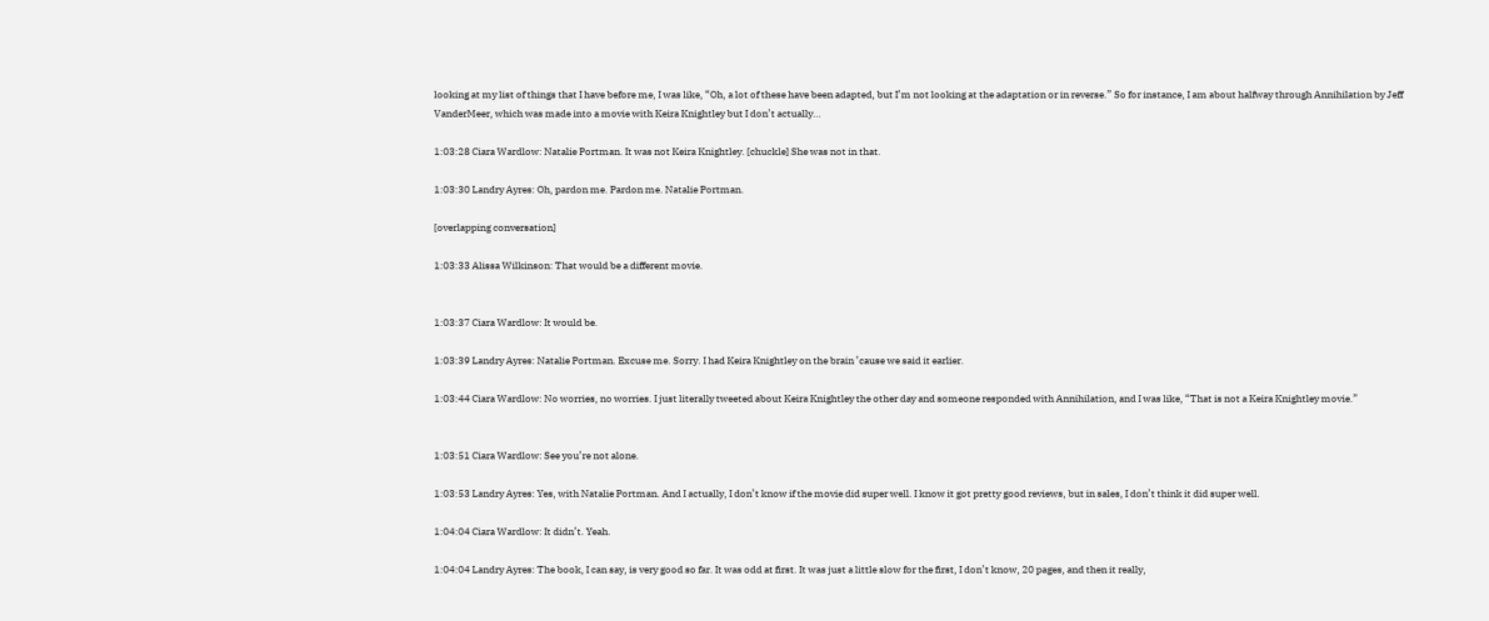looking at my list of things that I have before me, I was like, “Oh, a lot of these have been adapted, but I’m not looking at the adaptation or in reverse.” So for instance, I am about halfway through Annihilation by Jeff VanderMeer, which was made into a movie with Keira Knightley but I don’t actually…

1:03:28 Ciara Wardlow: Natalie Portman. It was not Keira Knightley. [chuckle] She was not in that.

1:03:30 Landry Ayres: Oh, pardon me. Pardon me. Natalie Portman.

[overlapping conversation]

1:03:33 Alissa Wilkinson: That would be a different movie.


1:03:37 Ciara Wardlow: It would be.

1:03:39 Landry Ayres: Natalie Portman. Excuse me. Sorry. I had Keira Knightley on the brain ’cause we said it earlier.

1:03:44 Ciara Wardlow: No worries, no worries. I just literally tweeted about Keira Knightley the other day and someone responded with Annihilation, and I was like, “That is not a Keira Knightley movie.”


1:03:51 Ciara Wardlow: See you’re not alone.

1:03:53 Landry Ayres: Yes, with Natalie Portman. And I actually, I don’t know if the movie did super well. I know it got pretty good reviews, but in sales, I don’t think it did super well.

1:04:04 Ciara Wardlow: It didn’t. Yeah.

1:04:04 Landry Ayres: The book, I can say, is very good so far. It was odd at first. It was just a little slow for the first, I don’t know, 20 pages, and then it really,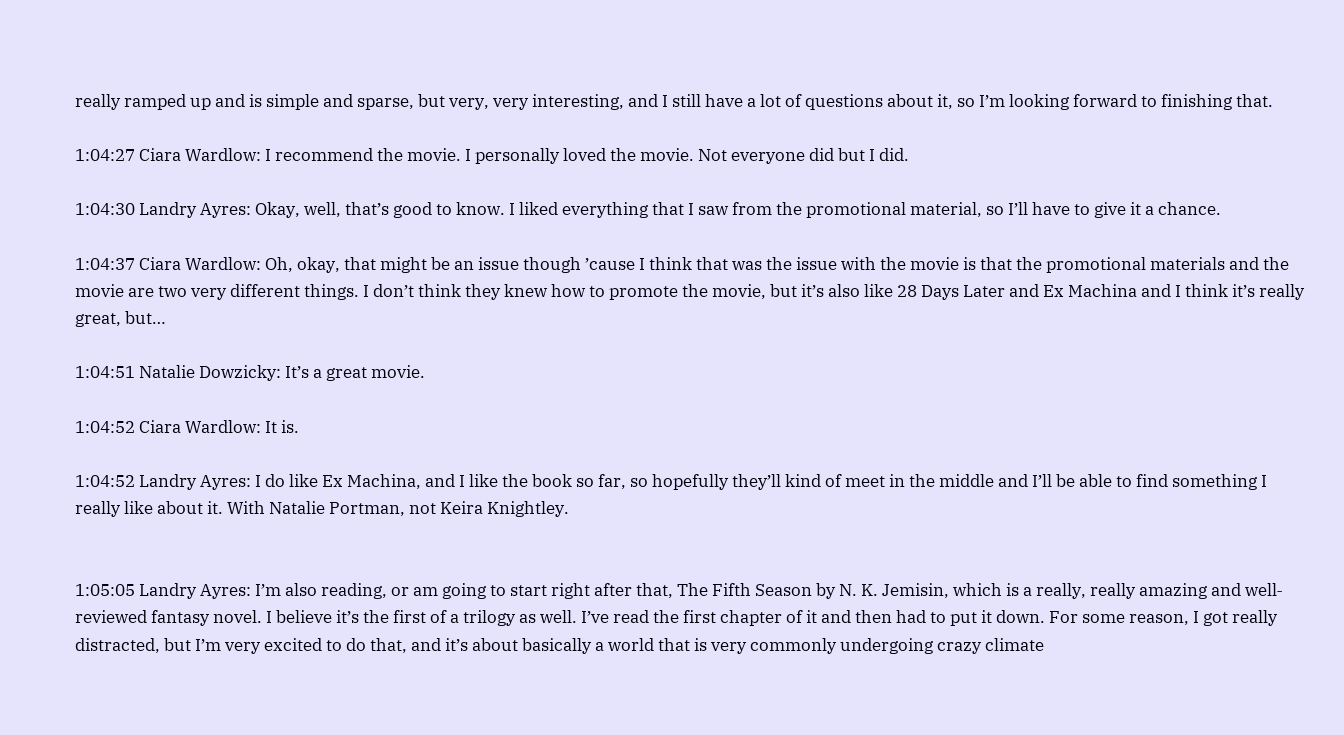really ramped up and is simple and sparse, but very, very interesting, and I still have a lot of questions about it, so I’m looking forward to finishing that.

1:04:27 Ciara Wardlow: I recommend the movie. I personally loved the movie. Not everyone did but I did.

1:04:30 Landry Ayres: Okay, well, that’s good to know. I liked everything that I saw from the promotional material, so I’ll have to give it a chance.

1:04:37 Ciara Wardlow: Oh, okay, that might be an issue though ’cause I think that was the issue with the movie is that the promotional materials and the movie are two very different things. I don’t think they knew how to promote the movie, but it’s also like 28 Days Later and Ex Machina and I think it’s really great, but…

1:04:51 Natalie Dowzicky: It’s a great movie.

1:04:52 Ciara Wardlow: It is.

1:04:52 Landry Ayres: I do like Ex Machina, and I like the book so far, so hopefully they’ll kind of meet in the middle and I’ll be able to find something I really like about it. With Natalie Portman, not Keira Knightley.


1:05:05 Landry Ayres: I’m also reading, or am going to start right after that, The Fifth Season by N. K. Jemisin, which is a really, really amazing and well‐reviewed fantasy novel. I believe it’s the first of a trilogy as well. I’ve read the first chapter of it and then had to put it down. For some reason, I got really distracted, but I’m very excited to do that, and it’s about basically a world that is very commonly undergoing crazy climate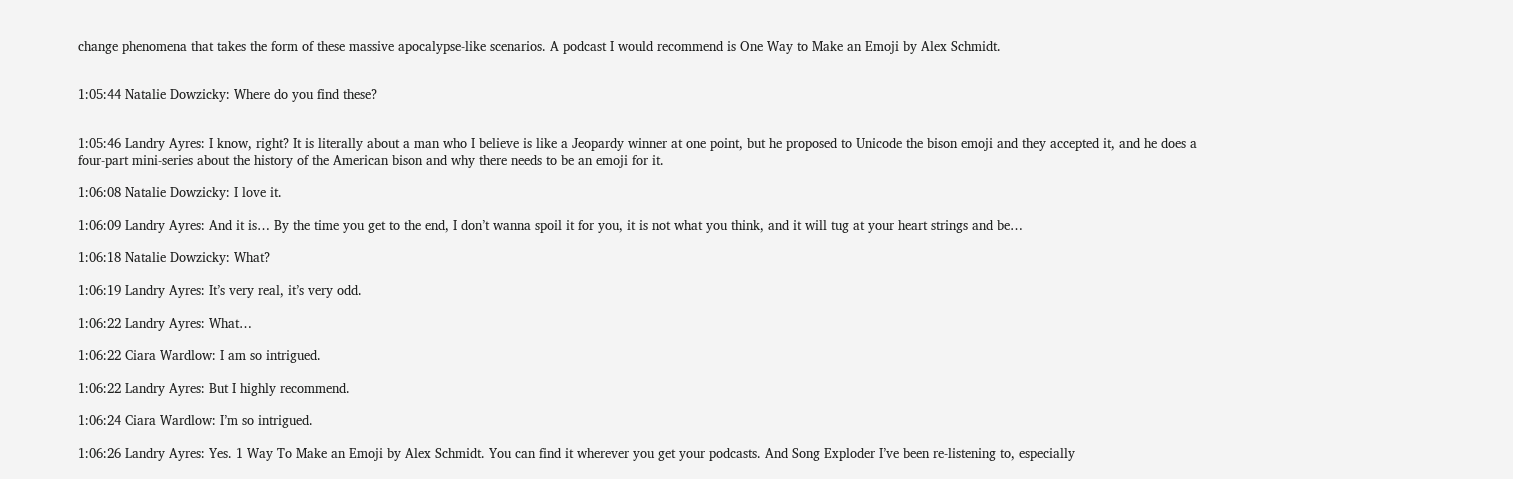change phenomena that takes the form of these massive apocalypse‐like scenarios. A podcast I would recommend is One Way to Make an Emoji by Alex Schmidt.


1:05:44 Natalie Dowzicky: Where do you find these?


1:05:46 Landry Ayres: I know, right? It is literally about a man who I believe is like a Jeopardy winner at one point, but he proposed to Unicode the bison emoji and they accepted it, and he does a four‐part mini‐series about the history of the American bison and why there needs to be an emoji for it.

1:06:08 Natalie Dowzicky: I love it.

1:06:09 Landry Ayres: And it is… By the time you get to the end, I don’t wanna spoil it for you, it is not what you think, and it will tug at your heart strings and be…

1:06:18 Natalie Dowzicky: What?

1:06:19 Landry Ayres: It’s very real, it’s very odd.

1:06:22 Landry Ayres: What…

1:06:22 Ciara Wardlow: I am so intrigued.

1:06:22 Landry Ayres: But I highly recommend.

1:06:24 Ciara Wardlow: I’m so intrigued.

1:06:26 Landry Ayres: Yes. 1 Way To Make an Emoji by Alex Schmidt. You can find it wherever you get your podcasts. And Song Exploder I’ve been re‐listening to, especially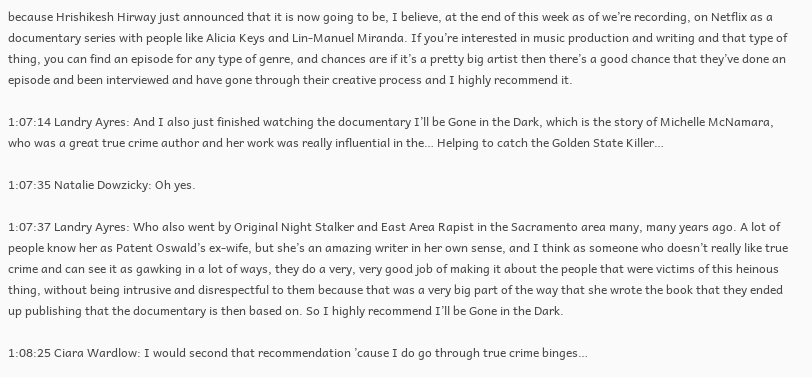because Hrishikesh Hirway just announced that it is now going to be, I believe, at the end of this week as of we’re recording, on Netflix as a documentary series with people like Alicia Keys and Lin‐Manuel Miranda. If you’re interested in music production and writing and that type of thing, you can find an episode for any type of genre, and chances are if it’s a pretty big artist then there’s a good chance that they’ve done an episode and been interviewed and have gone through their creative process and I highly recommend it.

1:07:14 Landry Ayres: And I also just finished watching the documentary I’ll be Gone in the Dark, which is the story of Michelle McNamara, who was a great true crime author and her work was really influential in the… Helping to catch the Golden State Killer…

1:07:35 Natalie Dowzicky: Oh yes.

1:07:37 Landry Ayres: Who also went by Original Night Stalker and East Area Rapist in the Sacramento area many, many years ago. A lot of people know her as Patent Oswald’s ex‐wife, but she’s an amazing writer in her own sense, and I think as someone who doesn’t really like true crime and can see it as gawking in a lot of ways, they do a very, very good job of making it about the people that were victims of this heinous thing, without being intrusive and disrespectful to them because that was a very big part of the way that she wrote the book that they ended up publishing that the documentary is then based on. So I highly recommend I’ll be Gone in the Dark.

1:08:25 Ciara Wardlow: I would second that recommendation ’cause I do go through true crime binges…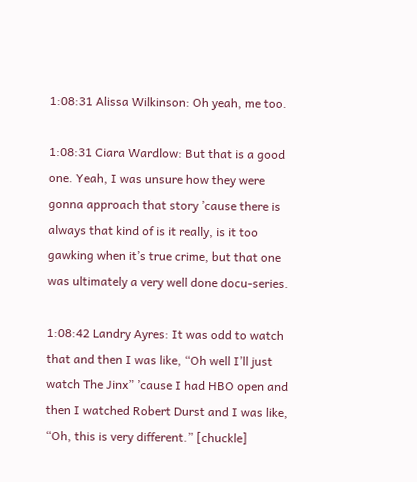1:08:31 Alissa Wilkinson: Oh yeah, me too.

1:08:31 Ciara Wardlow: But that is a good one. Yeah, I was unsure how they were gonna approach that story ’cause there is always that kind of is it really, is it too gawking when it’s true crime, but that one was ultimately a very well done docu‐series.

1:08:42 Landry Ayres: It was odd to watch that and then I was like, “Oh well I’ll just watch The Jinx” ’cause I had HBO open and then I watched Robert Durst and I was like, “Oh, this is very different.” [chuckle]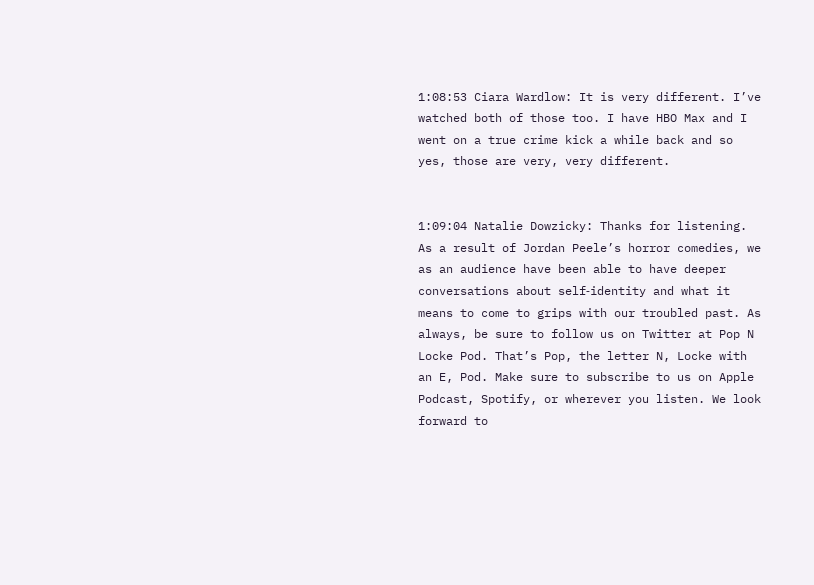1:08:53 Ciara Wardlow: It is very different. I’ve watched both of those too. I have HBO Max and I went on a true crime kick a while back and so yes, those are very, very different.


1:09:04 Natalie Dowzicky: Thanks for listening. As a result of Jordan Peele’s horror comedies, we as an audience have been able to have deeper conversations about self‐identity and what it means to come to grips with our troubled past. As always, be sure to follow us on Twitter at Pop N Locke Pod. That’s Pop, the letter N, Locke with an E, Pod. Make sure to subscribe to us on Apple Podcast, Spotify, or wherever you listen. We look forward to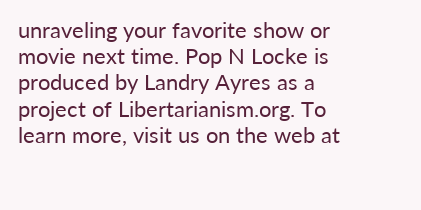unraveling your favorite show or movie next time. Pop N Locke is produced by Landry Ayres as a project of Libertarianism.org. To learn more, visit us on the web at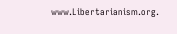www.Libertarianism.org.